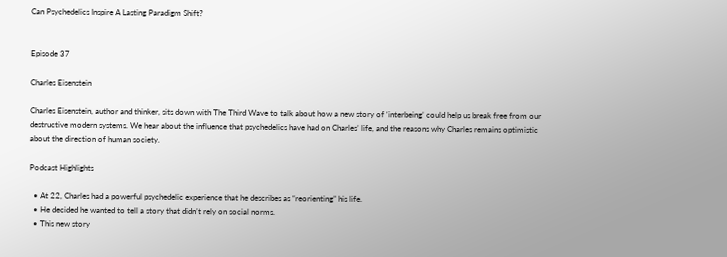Can Psychedelics Inspire A Lasting Paradigm Shift?


Episode 37

Charles Eisenstein

Charles Eisenstein, author and thinker, sits down with The Third Wave to talk about how a new story of ‘interbeing’ could help us break free from our destructive modern systems. We hear about the influence that psychedelics have had on Charles’ life, and the reasons why Charles remains optimistic about the direction of human society.

Podcast Highlights

  • At 22, Charles had a powerful psychedelic experience that he describes as “reorienting” his life.
  • He decided he wanted to tell a story that didn’t rely on social norms.
  • This new story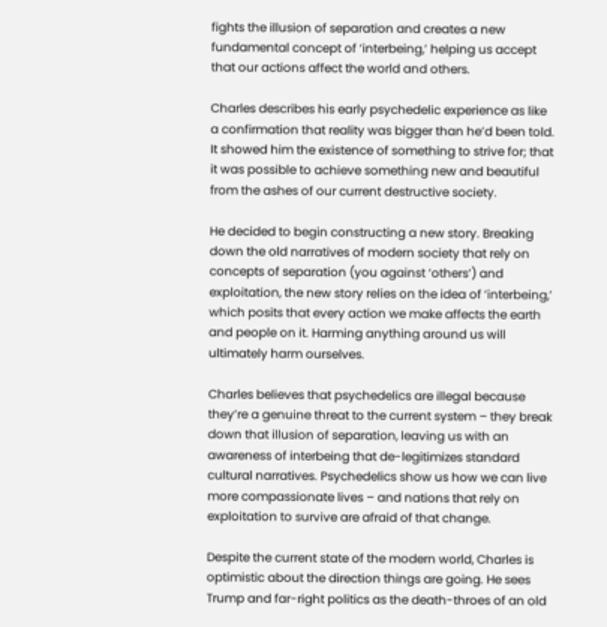fights the illusion of separation and creates a new fundamental concept of ‘interbeing,’ helping us accept that our actions affect the world and others.

Charles describes his early psychedelic experience as like a confirmation that reality was bigger than he’d been told. It showed him the existence of something to strive for; that it was possible to achieve something new and beautiful from the ashes of our current destructive society.

He decided to begin constructing a new story. Breaking down the old narratives of modern society that rely on concepts of separation (you against ‘others’) and exploitation, the new story relies on the idea of ‘interbeing,’ which posits that every action we make affects the earth and people on it. Harming anything around us will ultimately harm ourselves.

Charles believes that psychedelics are illegal because they’re a genuine threat to the current system – they break down that illusion of separation, leaving us with an awareness of interbeing that de-legitimizes standard cultural narratives. Psychedelics show us how we can live more compassionate lives – and nations that rely on exploitation to survive are afraid of that change.

Despite the current state of the modern world, Charles is optimistic about the direction things are going. He sees Trump and far-right politics as the death-throes of an old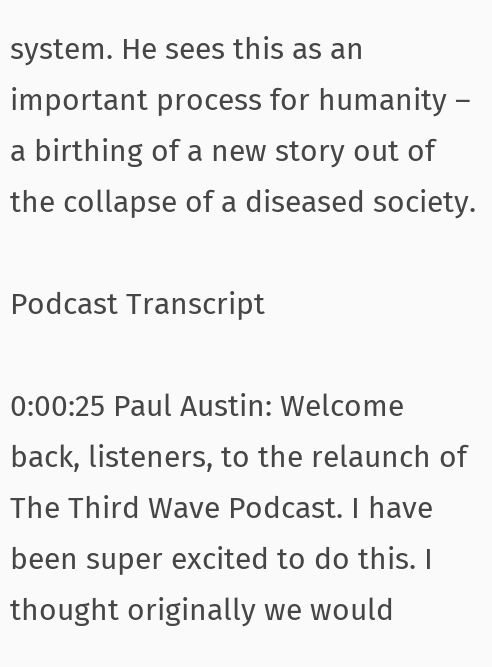system. He sees this as an important process for humanity – a birthing of a new story out of the collapse of a diseased society.

Podcast Transcript

0:00:25 Paul Austin: Welcome back, listeners, to the relaunch of The Third Wave Podcast. I have been super excited to do this. I thought originally we would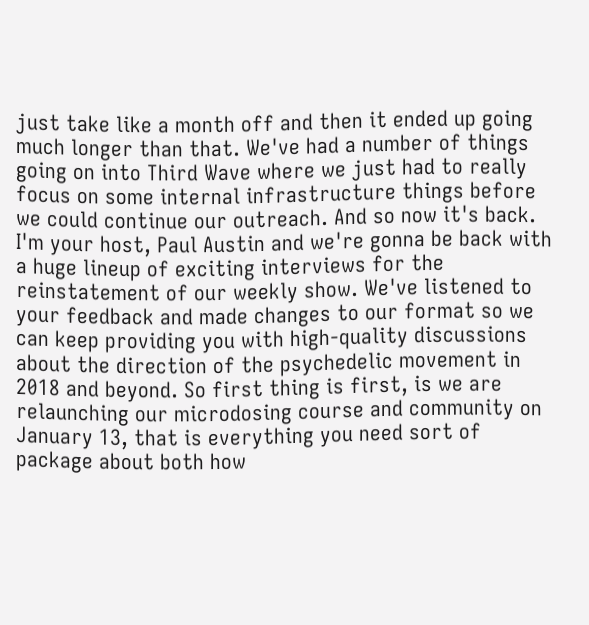just take like a month off and then it ended up going much longer than that. We've had a number of things going on into Third Wave where we just had to really focus on some internal infrastructure things before we could continue our outreach. And so now it's back. I'm your host, Paul Austin and we're gonna be back with a huge lineup of exciting interviews for the reinstatement of our weekly show. We've listened to your feedback and made changes to our format so we can keep providing you with high-quality discussions about the direction of the psychedelic movement in 2018 and beyond. So first thing is first, is we are relaunching our microdosing course and community on January 13, that is everything you need sort of package about both how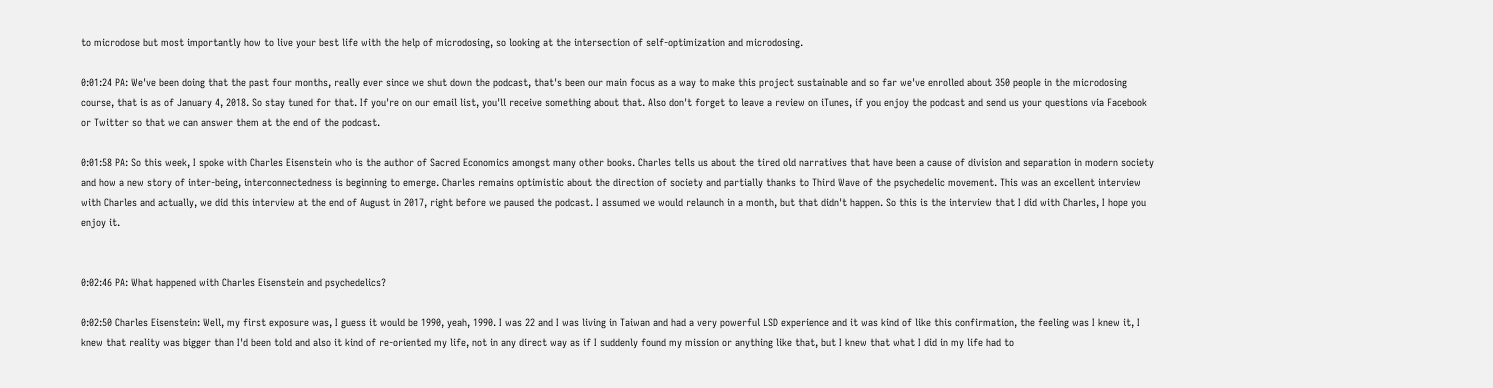to microdose but most importantly how to live your best life with the help of microdosing, so looking at the intersection of self-optimization and microdosing.

0:01:24 PA: We've been doing that the past four months, really ever since we shut down the podcast, that's been our main focus as a way to make this project sustainable and so far we've enrolled about 350 people in the microdosing course, that is as of January 4, 2018. So stay tuned for that. If you're on our email list, you'll receive something about that. Also don't forget to leave a review on iTunes, if you enjoy the podcast and send us your questions via Facebook or Twitter so that we can answer them at the end of the podcast.

0:01:58 PA: So this week, I spoke with Charles Eisenstein who is the author of Sacred Economics amongst many other books. Charles tells us about the tired old narratives that have been a cause of division and separation in modern society and how a new story of inter-being, interconnectedness is beginning to emerge. Charles remains optimistic about the direction of society and partially thanks to Third Wave of the psychedelic movement. This was an excellent interview with Charles and actually, we did this interview at the end of August in 2017, right before we paused the podcast. I assumed we would relaunch in a month, but that didn't happen. So this is the interview that I did with Charles, I hope you enjoy it.


0:02:46 PA: What happened with Charles Eisenstein and psychedelics?

0:02:50 Charles Eisenstein: Well, my first exposure was, I guess it would be 1990, yeah, 1990. I was 22 and I was living in Taiwan and had a very powerful LSD experience and it was kind of like this confirmation, the feeling was I knew it, I knew that reality was bigger than I'd been told and also it kind of re-oriented my life, not in any direct way as if I suddenly found my mission or anything like that, but I knew that what I did in my life had to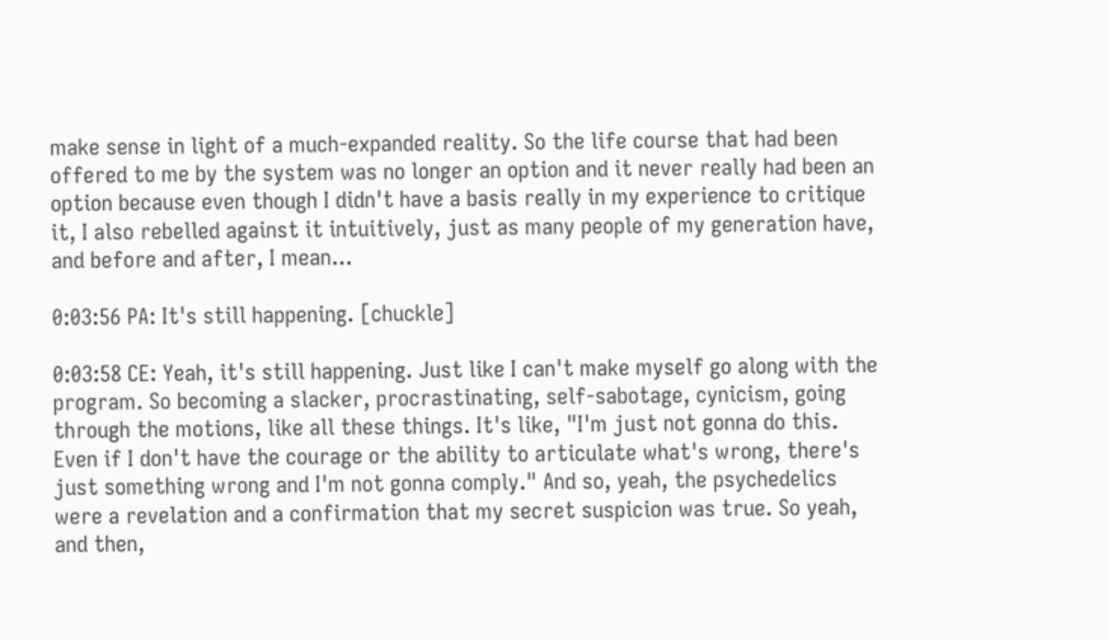make sense in light of a much-expanded reality. So the life course that had been offered to me by the system was no longer an option and it never really had been an option because even though I didn't have a basis really in my experience to critique it, I also rebelled against it intuitively, just as many people of my generation have, and before and after, I mean...

0:03:56 PA: It's still happening. [chuckle]

0:03:58 CE: Yeah, it's still happening. Just like I can't make myself go along with the program. So becoming a slacker, procrastinating, self-sabotage, cynicism, going through the motions, like all these things. It's like, "I'm just not gonna do this. Even if I don't have the courage or the ability to articulate what's wrong, there's just something wrong and I'm not gonna comply." And so, yeah, the psychedelics were a revelation and a confirmation that my secret suspicion was true. So yeah, and then,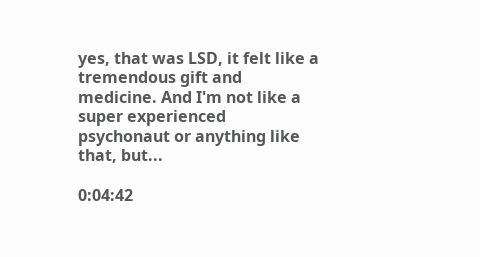yes, that was LSD, it felt like a tremendous gift and medicine. And I'm not like a super experienced psychonaut or anything like that, but...

0:04:42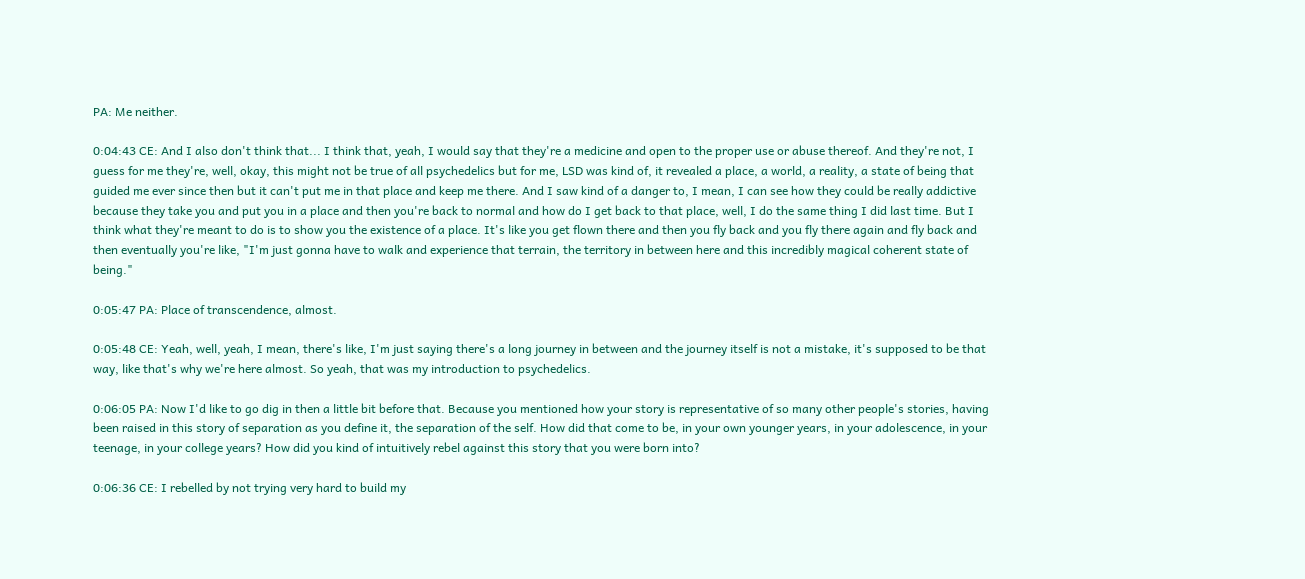PA: Me neither.

0:04:43 CE: And I also don't think that... I think that, yeah, I would say that they're a medicine and open to the proper use or abuse thereof. And they're not, I guess for me they're, well, okay, this might not be true of all psychedelics but for me, LSD was kind of, it revealed a place, a world, a reality, a state of being that guided me ever since then but it can't put me in that place and keep me there. And I saw kind of a danger to, I mean, I can see how they could be really addictive because they take you and put you in a place and then you're back to normal and how do I get back to that place, well, I do the same thing I did last time. But I think what they're meant to do is to show you the existence of a place. It's like you get flown there and then you fly back and you fly there again and fly back and then eventually you're like, "I'm just gonna have to walk and experience that terrain, the territory in between here and this incredibly magical coherent state of being."

0:05:47 PA: Place of transcendence, almost.

0:05:48 CE: Yeah, well, yeah, I mean, there's like, I'm just saying there's a long journey in between and the journey itself is not a mistake, it's supposed to be that way, like that's why we're here almost. So yeah, that was my introduction to psychedelics.

0:06:05 PA: Now I'd like to go dig in then a little bit before that. Because you mentioned how your story is representative of so many other people's stories, having been raised in this story of separation as you define it, the separation of the self. How did that come to be, in your own younger years, in your adolescence, in your teenage, in your college years? How did you kind of intuitively rebel against this story that you were born into?

0:06:36 CE: I rebelled by not trying very hard to build my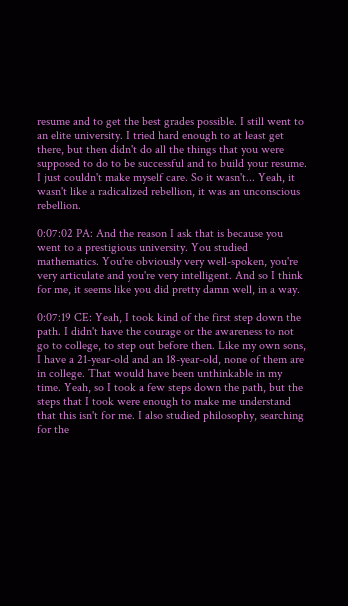resume and to get the best grades possible. I still went to an elite university. I tried hard enough to at least get there, but then didn't do all the things that you were supposed to do to be successful and to build your resume. I just couldn't make myself care. So it wasn't... Yeah, it wasn't like a radicalized rebellion, it was an unconscious rebellion.

0:07:02 PA: And the reason I ask that is because you went to a prestigious university. You studied mathematics. You're obviously very well-spoken, you're very articulate and you're very intelligent. And so I think for me, it seems like you did pretty damn well, in a way.

0:07:19 CE: Yeah, I took kind of the first step down the path. I didn't have the courage or the awareness to not go to college, to step out before then. Like my own sons, I have a 21-year-old and an 18-year-old, none of them are in college. That would have been unthinkable in my time. Yeah, so I took a few steps down the path, but the steps that I took were enough to make me understand that this isn't for me. I also studied philosophy, searching for the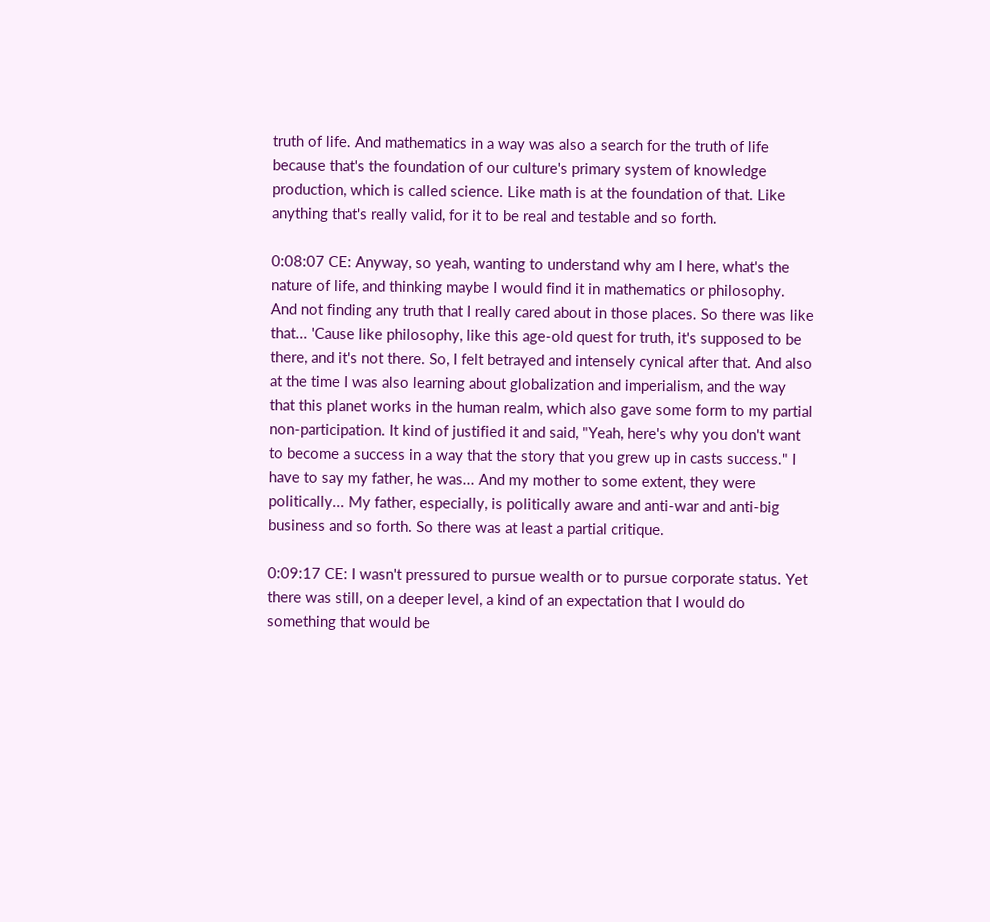truth of life. And mathematics in a way was also a search for the truth of life because that's the foundation of our culture's primary system of knowledge production, which is called science. Like math is at the foundation of that. Like anything that's really valid, for it to be real and testable and so forth.

0:08:07 CE: Anyway, so yeah, wanting to understand why am I here, what's the nature of life, and thinking maybe I would find it in mathematics or philosophy. And not finding any truth that I really cared about in those places. So there was like that... 'Cause like philosophy, like this age-old quest for truth, it's supposed to be there, and it's not there. So, I felt betrayed and intensely cynical after that. And also at the time I was also learning about globalization and imperialism, and the way that this planet works in the human realm, which also gave some form to my partial non-participation. It kind of justified it and said, "Yeah, here's why you don't want to become a success in a way that the story that you grew up in casts success." I have to say my father, he was... And my mother to some extent, they were politically... My father, especially, is politically aware and anti-war and anti-big business and so forth. So there was at least a partial critique.

0:09:17 CE: I wasn't pressured to pursue wealth or to pursue corporate status. Yet there was still, on a deeper level, a kind of an expectation that I would do something that would be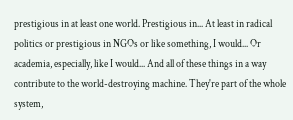prestigious in at least one world. Prestigious in... At least in radical politics or prestigious in NGOs or like something, I would... Or academia, especially, like I would... And all of these things in a way contribute to the world-destroying machine. They're part of the whole system,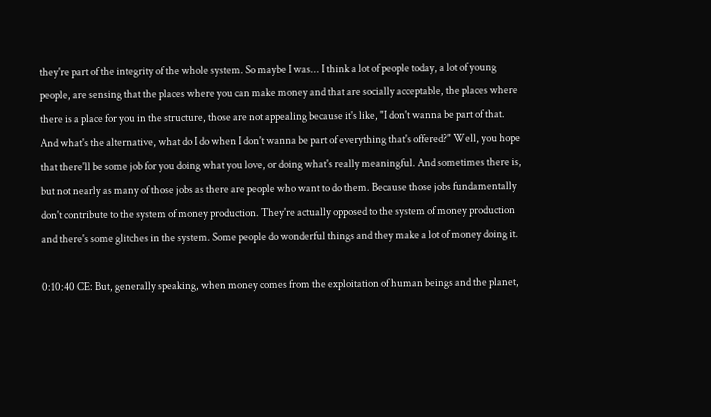they're part of the integrity of the whole system. So maybe I was... I think a lot of people today, a lot of young people, are sensing that the places where you can make money and that are socially acceptable, the places where there is a place for you in the structure, those are not appealing because it's like, "I don't wanna be part of that. And what's the alternative, what do I do when I don't wanna be part of everything that's offered?" Well, you hope that there'll be some job for you doing what you love, or doing what's really meaningful. And sometimes there is, but not nearly as many of those jobs as there are people who want to do them. Because those jobs fundamentally don't contribute to the system of money production. They're actually opposed to the system of money production and there's some glitches in the system. Some people do wonderful things and they make a lot of money doing it.

0:10:40 CE: But, generally speaking, when money comes from the exploitation of human beings and the planet,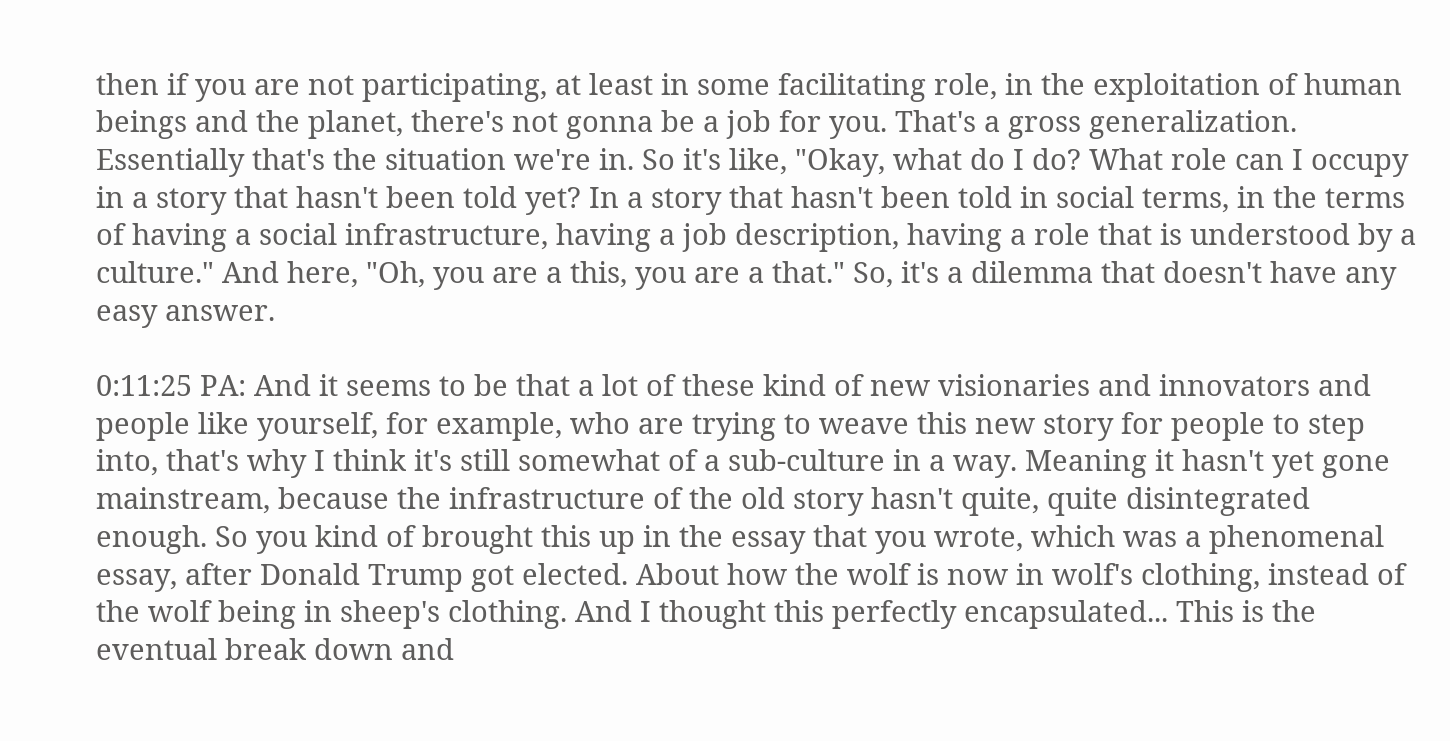then if you are not participating, at least in some facilitating role, in the exploitation of human beings and the planet, there's not gonna be a job for you. That's a gross generalization. Essentially that's the situation we're in. So it's like, "Okay, what do I do? What role can I occupy in a story that hasn't been told yet? In a story that hasn't been told in social terms, in the terms of having a social infrastructure, having a job description, having a role that is understood by a culture." And here, "Oh, you are a this, you are a that." So, it's a dilemma that doesn't have any easy answer.

0:11:25 PA: And it seems to be that a lot of these kind of new visionaries and innovators and people like yourself, for example, who are trying to weave this new story for people to step into, that's why I think it's still somewhat of a sub-culture in a way. Meaning it hasn't yet gone mainstream, because the infrastructure of the old story hasn't quite, quite disintegrated enough. So you kind of brought this up in the essay that you wrote, which was a phenomenal essay, after Donald Trump got elected. About how the wolf is now in wolf's clothing, instead of the wolf being in sheep's clothing. And I thought this perfectly encapsulated... This is the eventual break down and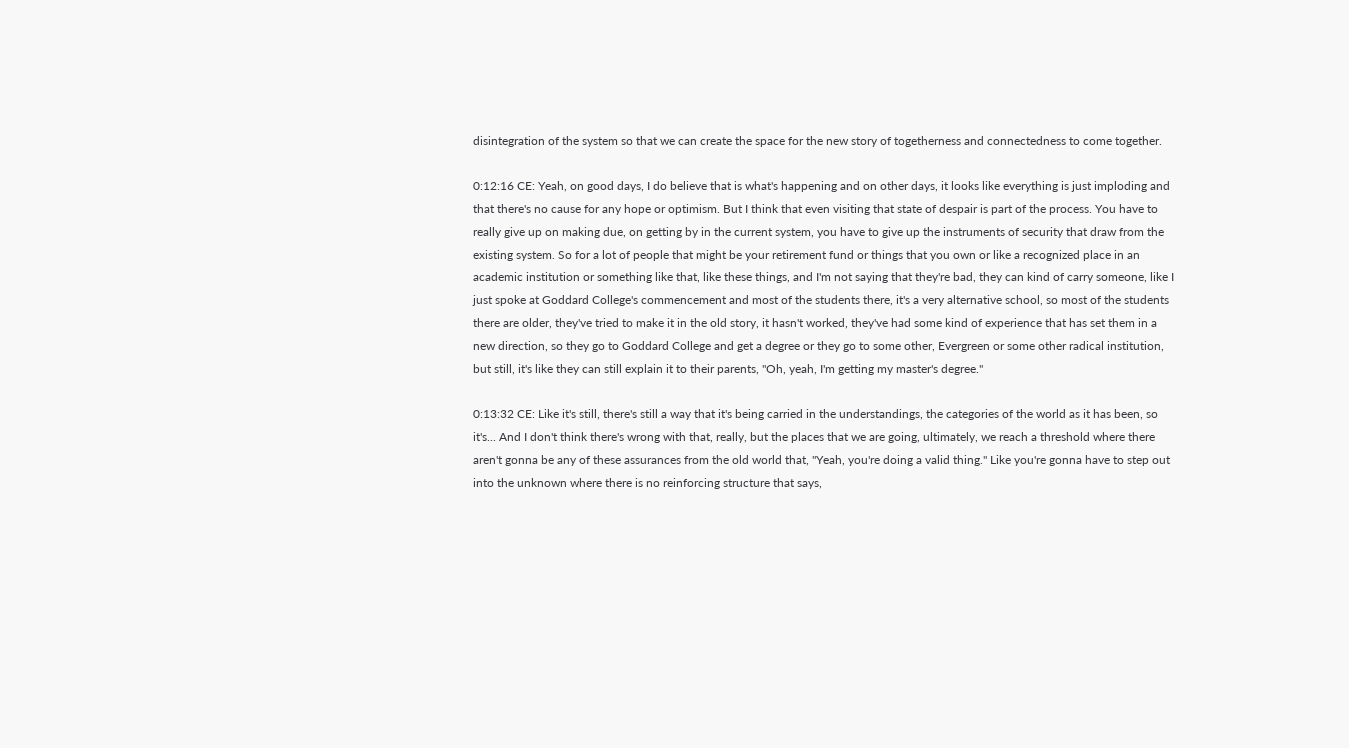disintegration of the system so that we can create the space for the new story of togetherness and connectedness to come together.

0:12:16 CE: Yeah, on good days, I do believe that is what's happening and on other days, it looks like everything is just imploding and that there's no cause for any hope or optimism. But I think that even visiting that state of despair is part of the process. You have to really give up on making due, on getting by in the current system, you have to give up the instruments of security that draw from the existing system. So for a lot of people that might be your retirement fund or things that you own or like a recognized place in an academic institution or something like that, like these things, and I'm not saying that they're bad, they can kind of carry someone, like I just spoke at Goddard College's commencement and most of the students there, it's a very alternative school, so most of the students there are older, they've tried to make it in the old story, it hasn't worked, they've had some kind of experience that has set them in a new direction, so they go to Goddard College and get a degree or they go to some other, Evergreen or some other radical institution, but still, it's like they can still explain it to their parents, "Oh, yeah, I'm getting my master's degree."

0:13:32 CE: Like it's still, there's still a way that it's being carried in the understandings, the categories of the world as it has been, so it's... And I don't think there's wrong with that, really, but the places that we are going, ultimately, we reach a threshold where there aren't gonna be any of these assurances from the old world that, "Yeah, you're doing a valid thing." Like you're gonna have to step out into the unknown where there is no reinforcing structure that says,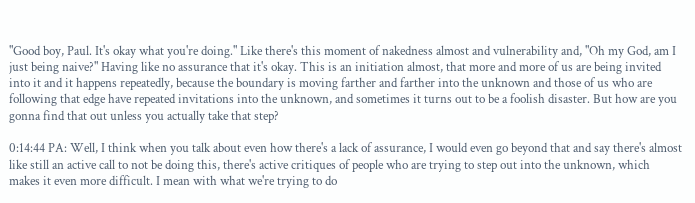"Good boy, Paul. It's okay what you're doing." Like there's this moment of nakedness almost and vulnerability and, "Oh my God, am I just being naive?" Having like no assurance that it's okay. This is an initiation almost, that more and more of us are being invited into it and it happens repeatedly, because the boundary is moving farther and farther into the unknown and those of us who are following that edge have repeated invitations into the unknown, and sometimes it turns out to be a foolish disaster. But how are you gonna find that out unless you actually take that step?

0:14:44 PA: Well, I think when you talk about even how there's a lack of assurance, I would even go beyond that and say there's almost like still an active call to not be doing this, there's active critiques of people who are trying to step out into the unknown, which makes it even more difficult. I mean with what we're trying to do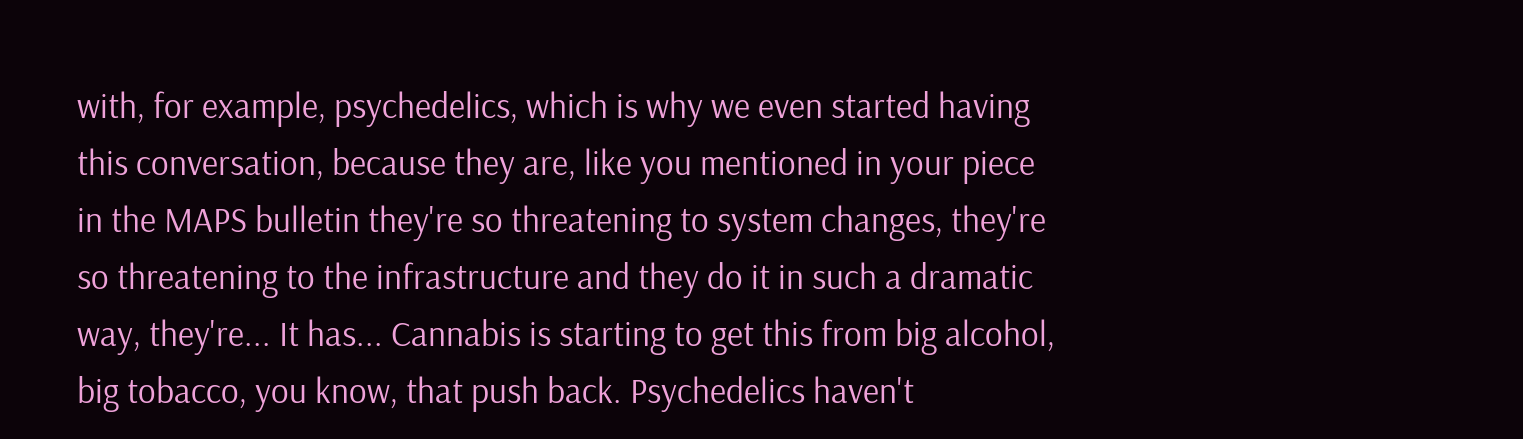with, for example, psychedelics, which is why we even started having this conversation, because they are, like you mentioned in your piece in the MAPS bulletin they're so threatening to system changes, they're so threatening to the infrastructure and they do it in such a dramatic way, they're... It has... Cannabis is starting to get this from big alcohol, big tobacco, you know, that push back. Psychedelics haven't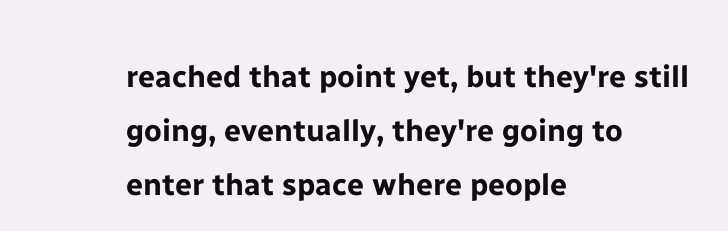reached that point yet, but they're still going, eventually, they're going to enter that space where people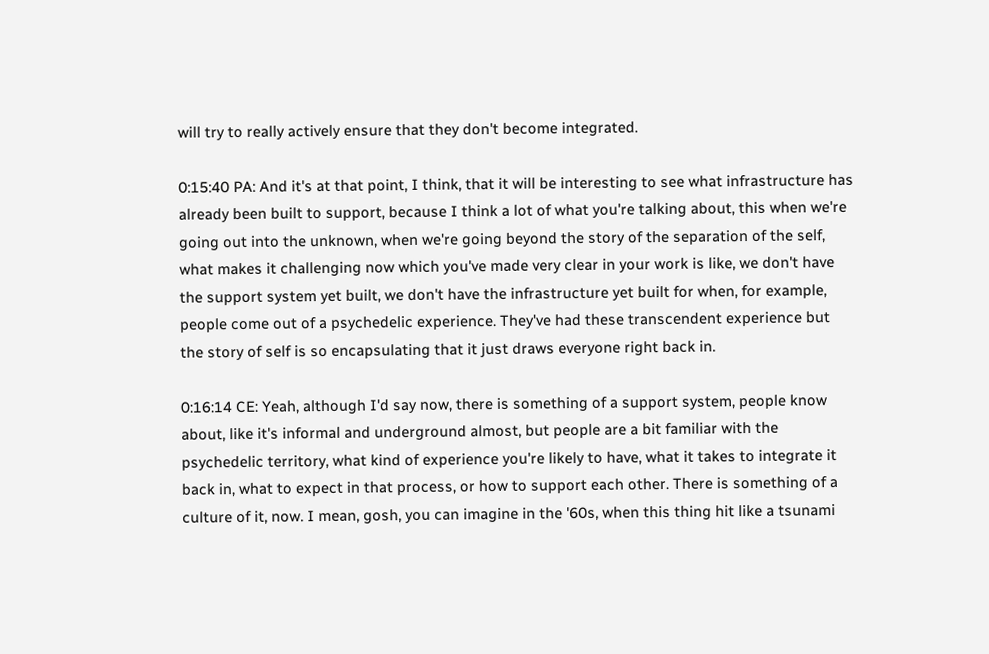will try to really actively ensure that they don't become integrated.

0:15:40 PA: And it's at that point, I think, that it will be interesting to see what infrastructure has already been built to support, because I think a lot of what you're talking about, this when we're going out into the unknown, when we're going beyond the story of the separation of the self, what makes it challenging now which you've made very clear in your work is like, we don't have the support system yet built, we don't have the infrastructure yet built for when, for example, people come out of a psychedelic experience. They've had these transcendent experience but the story of self is so encapsulating that it just draws everyone right back in.

0:16:14 CE: Yeah, although I'd say now, there is something of a support system, people know about, like it's informal and underground almost, but people are a bit familiar with the psychedelic territory, what kind of experience you're likely to have, what it takes to integrate it back in, what to expect in that process, or how to support each other. There is something of a culture of it, now. I mean, gosh, you can imagine in the '60s, when this thing hit like a tsunami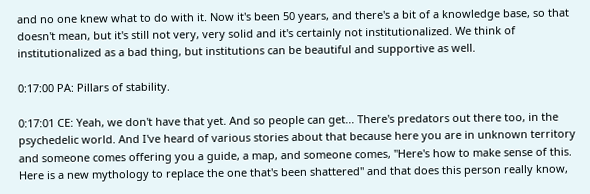and no one knew what to do with it. Now it's been 50 years, and there's a bit of a knowledge base, so that doesn't mean, but it's still not very, very solid and it's certainly not institutionalized. We think of institutionalized as a bad thing, but institutions can be beautiful and supportive as well.

0:17:00 PA: Pillars of stability.

0:17:01 CE: Yeah, we don't have that yet. And so people can get... There's predators out there too, in the psychedelic world. And I've heard of various stories about that because here you are in unknown territory and someone comes offering you a guide, a map, and someone comes, "Here's how to make sense of this. Here is a new mythology to replace the one that's been shattered" and that does this person really know,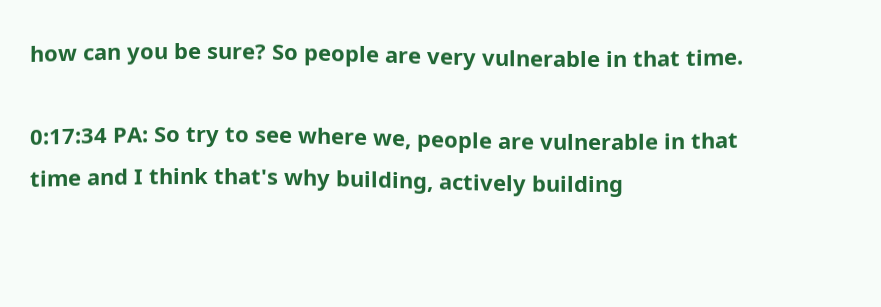how can you be sure? So people are very vulnerable in that time.

0:17:34 PA: So try to see where we, people are vulnerable in that time and I think that's why building, actively building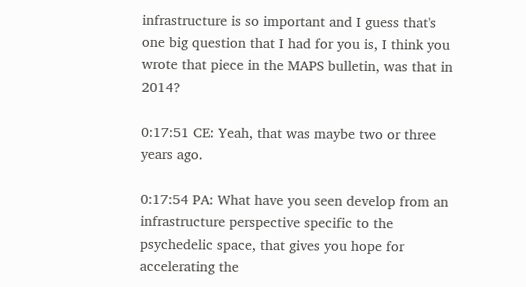infrastructure is so important and I guess that's one big question that I had for you is, I think you wrote that piece in the MAPS bulletin, was that in 2014?

0:17:51 CE: Yeah, that was maybe two or three years ago.

0:17:54 PA: What have you seen develop from an infrastructure perspective specific to the psychedelic space, that gives you hope for accelerating the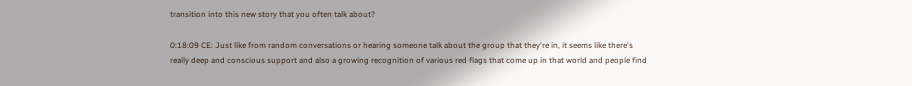transition into this new story that you often talk about?

0:18:09 CE: Just like from random conversations or hearing someone talk about the group that they're in, it seems like there's really deep and conscious support and also a growing recognition of various red flags that come up in that world and people find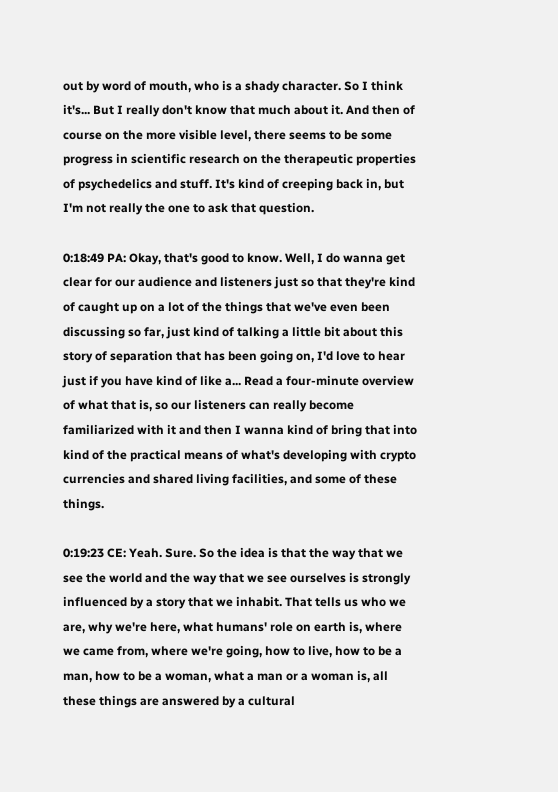out by word of mouth, who is a shady character. So I think it's... But I really don't know that much about it. And then of course on the more visible level, there seems to be some progress in scientific research on the therapeutic properties of psychedelics and stuff. It's kind of creeping back in, but I'm not really the one to ask that question.

0:18:49 PA: Okay, that's good to know. Well, I do wanna get clear for our audience and listeners just so that they're kind of caught up on a lot of the things that we've even been discussing so far, just kind of talking a little bit about this story of separation that has been going on, I'd love to hear just if you have kind of like a... Read a four-minute overview of what that is, so our listeners can really become familiarized with it and then I wanna kind of bring that into kind of the practical means of what's developing with crypto currencies and shared living facilities, and some of these things.

0:19:23 CE: Yeah. Sure. So the idea is that the way that we see the world and the way that we see ourselves is strongly influenced by a story that we inhabit. That tells us who we are, why we're here, what humans' role on earth is, where we came from, where we're going, how to live, how to be a man, how to be a woman, what a man or a woman is, all these things are answered by a cultural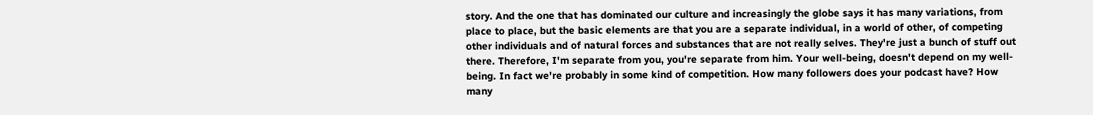story. And the one that has dominated our culture and increasingly the globe says it has many variations, from place to place, but the basic elements are that you are a separate individual, in a world of other, of competing other individuals and of natural forces and substances that are not really selves. They're just a bunch of stuff out there. Therefore, I'm separate from you, you're separate from him. Your well-being, doesn't depend on my well-being. In fact we're probably in some kind of competition. How many followers does your podcast have? How many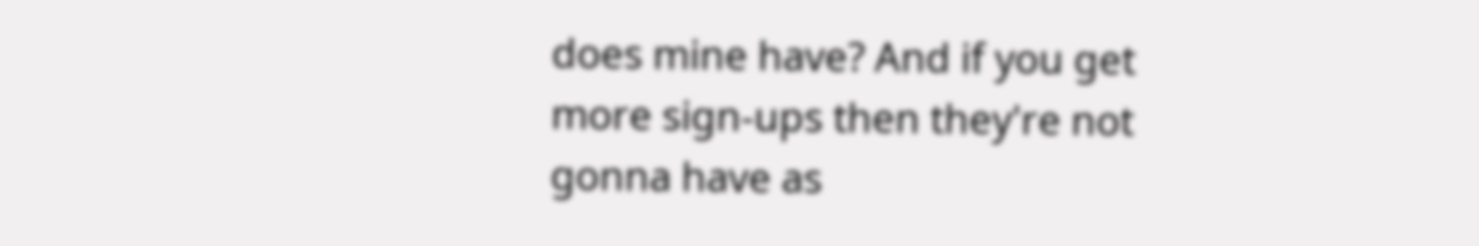does mine have? And if you get more sign-ups then they're not gonna have as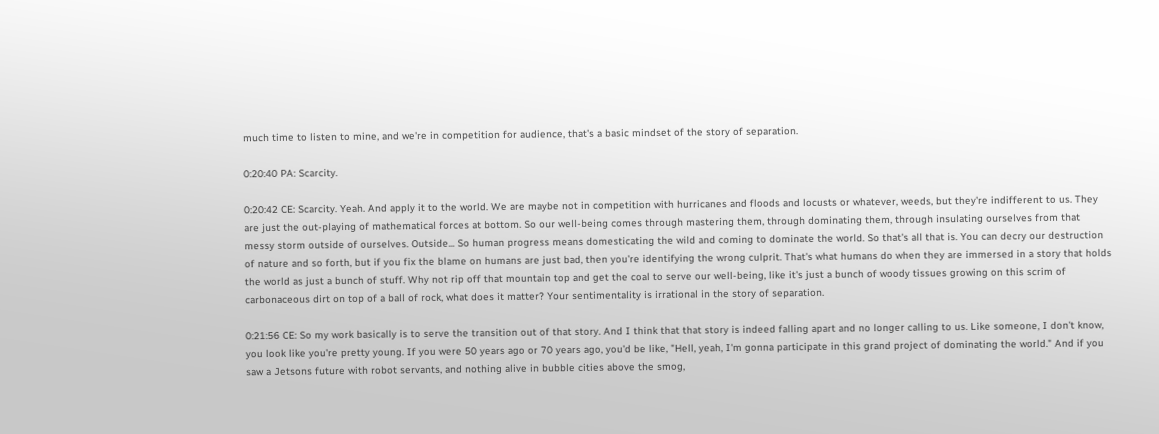much time to listen to mine, and we're in competition for audience, that's a basic mindset of the story of separation.

0:20:40 PA: Scarcity.

0:20:42 CE: Scarcity. Yeah. And apply it to the world. We are maybe not in competition with hurricanes and floods and locusts or whatever, weeds, but they're indifferent to us. They are just the out-playing of mathematical forces at bottom. So our well-being comes through mastering them, through dominating them, through insulating ourselves from that messy storm outside of ourselves. Outside... So human progress means domesticating the wild and coming to dominate the world. So that's all that is. You can decry our destruction of nature and so forth, but if you fix the blame on humans are just bad, then you're identifying the wrong culprit. That's what humans do when they are immersed in a story that holds the world as just a bunch of stuff. Why not rip off that mountain top and get the coal to serve our well-being, like it's just a bunch of woody tissues growing on this scrim of carbonaceous dirt on top of a ball of rock, what does it matter? Your sentimentality is irrational in the story of separation.

0:21:56 CE: So my work basically is to serve the transition out of that story. And I think that that story is indeed falling apart and no longer calling to us. Like someone, I don't know, you look like you're pretty young. If you were 50 years ago or 70 years ago, you'd be like, "Hell, yeah, I'm gonna participate in this grand project of dominating the world." And if you saw a Jetsons future with robot servants, and nothing alive in bubble cities above the smog,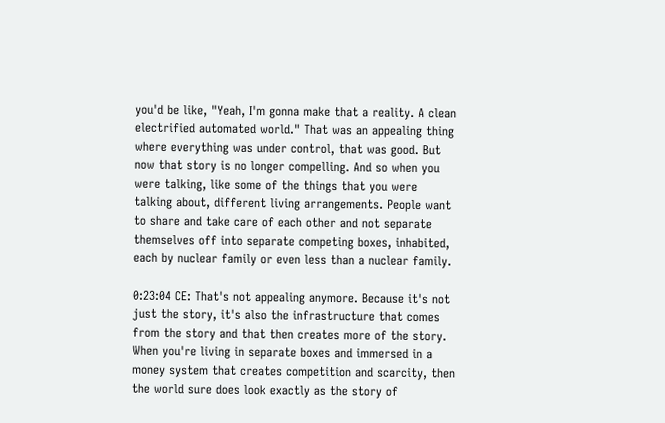you'd be like, "Yeah, I'm gonna make that a reality. A clean electrified automated world." That was an appealing thing where everything was under control, that was good. But now that story is no longer compelling. And so when you were talking, like some of the things that you were talking about, different living arrangements. People want to share and take care of each other and not separate themselves off into separate competing boxes, inhabited, each by nuclear family or even less than a nuclear family.

0:23:04 CE: That's not appealing anymore. Because it's not just the story, it's also the infrastructure that comes from the story and that then creates more of the story. When you're living in separate boxes and immersed in a money system that creates competition and scarcity, then the world sure does look exactly as the story of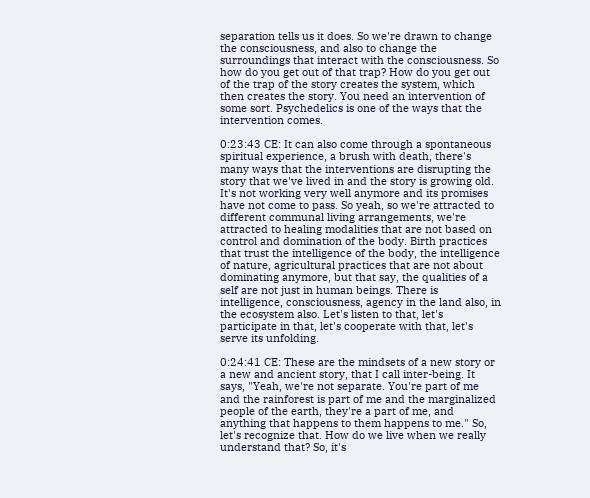separation tells us it does. So we're drawn to change the consciousness, and also to change the surroundings that interact with the consciousness. So how do you get out of that trap? How do you get out of the trap of the story creates the system, which then creates the story. You need an intervention of some sort. Psychedelics is one of the ways that the intervention comes.

0:23:43 CE: It can also come through a spontaneous spiritual experience, a brush with death, there's many ways that the interventions are disrupting the story that we've lived in and the story is growing old. It's not working very well anymore and its promises have not come to pass. So yeah, so we're attracted to different communal living arrangements, we're attracted to healing modalities that are not based on control and domination of the body. Birth practices that trust the intelligence of the body, the intelligence of nature, agricultural practices that are not about dominating anymore, but that say, the qualities of a self are not just in human beings. There is intelligence, consciousness, agency in the land also, in the ecosystem also. Let's listen to that, let's participate in that, let's cooperate with that, let's serve its unfolding.

0:24:41 CE: These are the mindsets of a new story or a new and ancient story, that I call inter-being. It says, "Yeah, we're not separate. You're part of me and the rainforest is part of me and the marginalized people of the earth, they're a part of me, and anything that happens to them happens to me." So, let's recognize that. How do we live when we really understand that? So, it's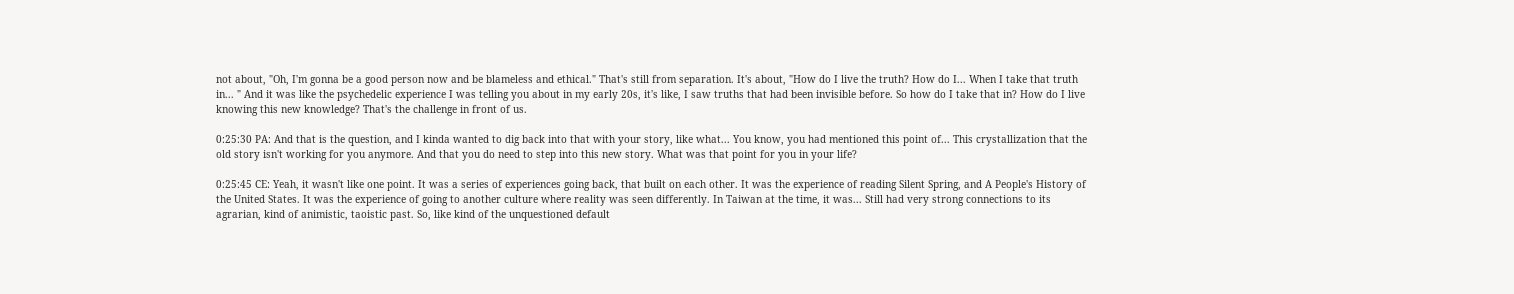not about, "Oh, I'm gonna be a good person now and be blameless and ethical." That's still from separation. It's about, "How do I live the truth? How do I... When I take that truth in... " And it was like the psychedelic experience I was telling you about in my early 20s, it's like, I saw truths that had been invisible before. So how do I take that in? How do I live knowing this new knowledge? That's the challenge in front of us.

0:25:30 PA: And that is the question, and I kinda wanted to dig back into that with your story, like what... You know, you had mentioned this point of... This crystallization that the old story isn't working for you anymore. And that you do need to step into this new story. What was that point for you in your life?

0:25:45 CE: Yeah, it wasn't like one point. It was a series of experiences going back, that built on each other. It was the experience of reading Silent Spring, and A People's History of the United States. It was the experience of going to another culture where reality was seen differently. In Taiwan at the time, it was... Still had very strong connections to its agrarian, kind of animistic, taoistic past. So, like kind of the unquestioned default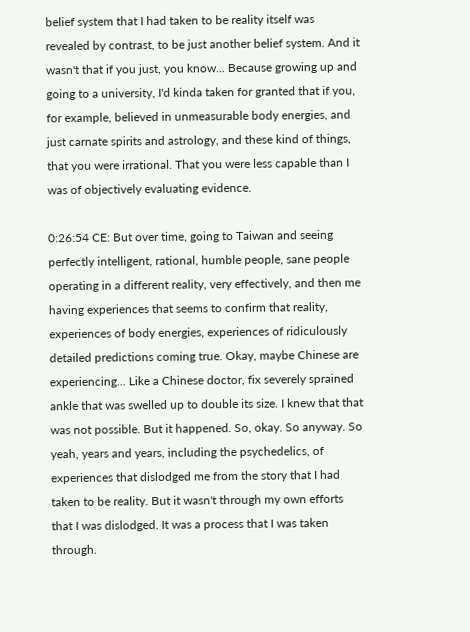belief system that I had taken to be reality itself was revealed by contrast, to be just another belief system. And it wasn't that if you just, you know... Because growing up and going to a university, I'd kinda taken for granted that if you, for example, believed in unmeasurable body energies, and just carnate spirits and astrology, and these kind of things, that you were irrational. That you were less capable than I was of objectively evaluating evidence.

0:26:54 CE: But over time, going to Taiwan and seeing perfectly intelligent, rational, humble people, sane people operating in a different reality, very effectively, and then me having experiences that seems to confirm that reality, experiences of body energies, experiences of ridiculously detailed predictions coming true. Okay, maybe Chinese are experiencing... Like a Chinese doctor, fix severely sprained ankle that was swelled up to double its size. I knew that that was not possible. But it happened. So, okay. So anyway. So yeah, years and years, including the psychedelics, of experiences that dislodged me from the story that I had taken to be reality. But it wasn't through my own efforts that I was dislodged. It was a process that I was taken through.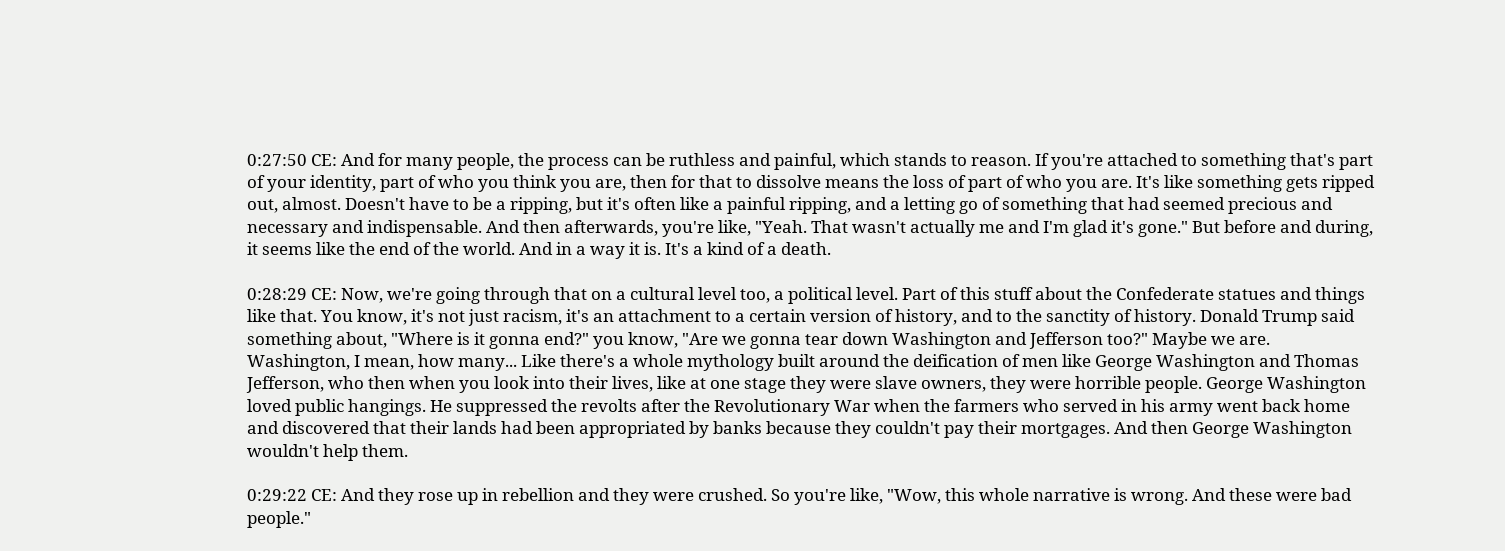0:27:50 CE: And for many people, the process can be ruthless and painful, which stands to reason. If you're attached to something that's part of your identity, part of who you think you are, then for that to dissolve means the loss of part of who you are. It's like something gets ripped out, almost. Doesn't have to be a ripping, but it's often like a painful ripping, and a letting go of something that had seemed precious and necessary and indispensable. And then afterwards, you're like, "Yeah. That wasn't actually me and I'm glad it's gone." But before and during, it seems like the end of the world. And in a way it is. It's a kind of a death.

0:28:29 CE: Now, we're going through that on a cultural level too, a political level. Part of this stuff about the Confederate statues and things like that. You know, it's not just racism, it's an attachment to a certain version of history, and to the sanctity of history. Donald Trump said something about, "Where is it gonna end?" you know, "Are we gonna tear down Washington and Jefferson too?" Maybe we are. Washington, I mean, how many... Like there's a whole mythology built around the deification of men like George Washington and Thomas Jefferson, who then when you look into their lives, like at one stage they were slave owners, they were horrible people. George Washington loved public hangings. He suppressed the revolts after the Revolutionary War when the farmers who served in his army went back home and discovered that their lands had been appropriated by banks because they couldn't pay their mortgages. And then George Washington wouldn't help them.

0:29:22 CE: And they rose up in rebellion and they were crushed. So you're like, "Wow, this whole narrative is wrong. And these were bad people."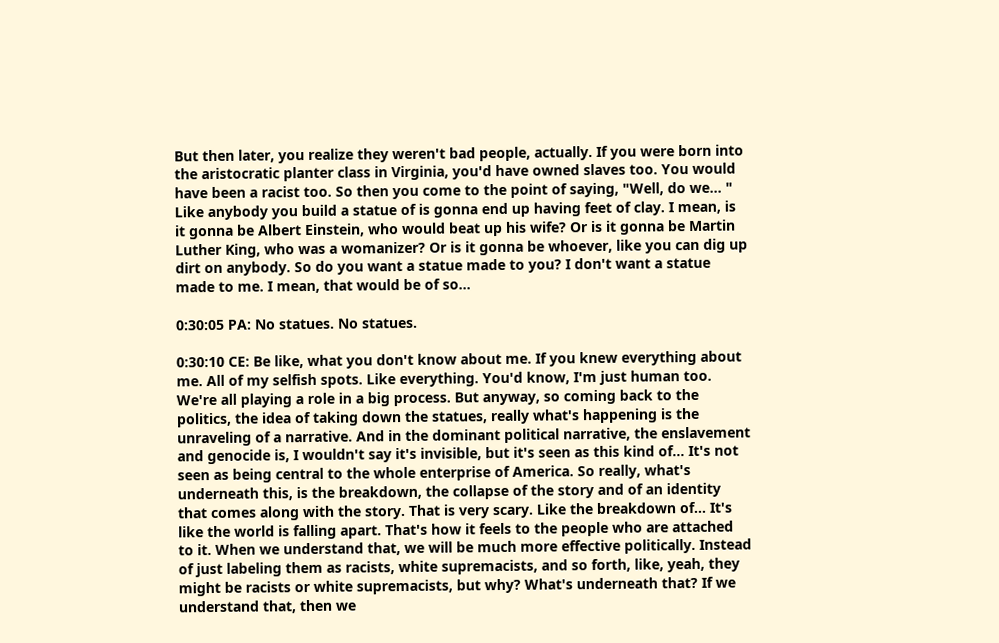But then later, you realize they weren't bad people, actually. If you were born into the aristocratic planter class in Virginia, you'd have owned slaves too. You would have been a racist too. So then you come to the point of saying, "Well, do we... " Like anybody you build a statue of is gonna end up having feet of clay. I mean, is it gonna be Albert Einstein, who would beat up his wife? Or is it gonna be Martin Luther King, who was a womanizer? Or is it gonna be whoever, like you can dig up dirt on anybody. So do you want a statue made to you? I don't want a statue made to me. I mean, that would be of so...

0:30:05 PA: No statues. No statues.

0:30:10 CE: Be like, what you don't know about me. If you knew everything about me. All of my selfish spots. Like everything. You'd know, I'm just human too. We're all playing a role in a big process. But anyway, so coming back to the politics, the idea of taking down the statues, really what's happening is the unraveling of a narrative. And in the dominant political narrative, the enslavement and genocide is, I wouldn't say it's invisible, but it's seen as this kind of... It's not seen as being central to the whole enterprise of America. So really, what's underneath this, is the breakdown, the collapse of the story and of an identity that comes along with the story. That is very scary. Like the breakdown of... It's like the world is falling apart. That's how it feels to the people who are attached to it. When we understand that, we will be much more effective politically. Instead of just labeling them as racists, white supremacists, and so forth, like, yeah, they might be racists or white supremacists, but why? What's underneath that? If we understand that, then we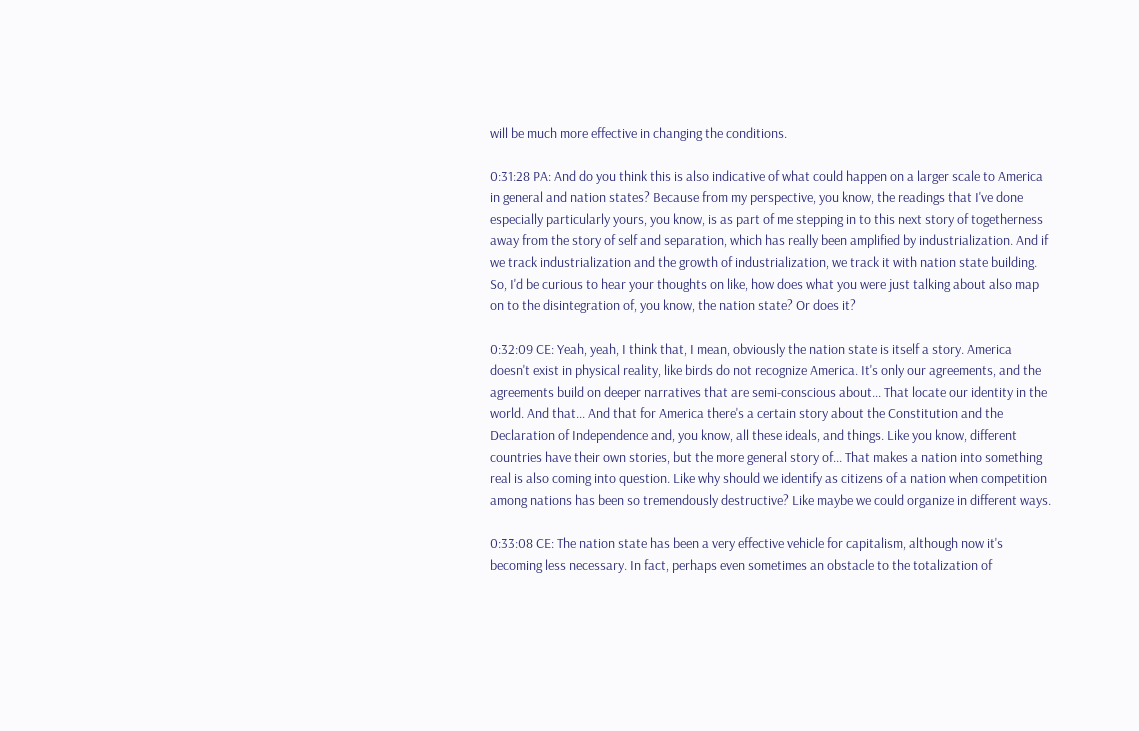will be much more effective in changing the conditions.

0:31:28 PA: And do you think this is also indicative of what could happen on a larger scale to America in general and nation states? Because from my perspective, you know, the readings that I've done especially particularly yours, you know, is as part of me stepping in to this next story of togetherness away from the story of self and separation, which has really been amplified by industrialization. And if we track industrialization and the growth of industrialization, we track it with nation state building. So, I'd be curious to hear your thoughts on like, how does what you were just talking about also map on to the disintegration of, you know, the nation state? Or does it?

0:32:09 CE: Yeah, yeah, I think that, I mean, obviously the nation state is itself a story. America doesn't exist in physical reality, like birds do not recognize America. It's only our agreements, and the agreements build on deeper narratives that are semi-conscious about... That locate our identity in the world. And that... And that for America there's a certain story about the Constitution and the Declaration of Independence and, you know, all these ideals, and things. Like you know, different countries have their own stories, but the more general story of... That makes a nation into something real is also coming into question. Like why should we identify as citizens of a nation when competition among nations has been so tremendously destructive? Like maybe we could organize in different ways.

0:33:08 CE: The nation state has been a very effective vehicle for capitalism, although now it's becoming less necessary. In fact, perhaps even sometimes an obstacle to the totalization of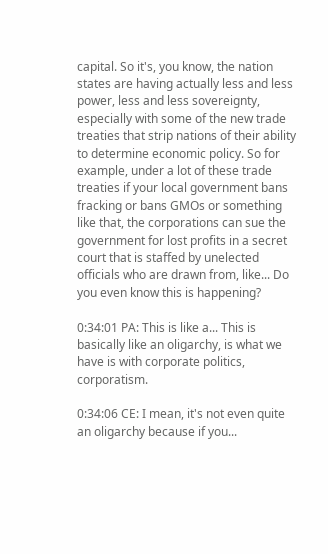capital. So it's, you know, the nation states are having actually less and less power, less and less sovereignty, especially with some of the new trade treaties that strip nations of their ability to determine economic policy. So for example, under a lot of these trade treaties if your local government bans fracking or bans GMOs or something like that, the corporations can sue the government for lost profits in a secret court that is staffed by unelected officials who are drawn from, like... Do you even know this is happening?

0:34:01 PA: This is like a... This is basically like an oligarchy, is what we have is with corporate politics, corporatism.

0:34:06 CE: I mean, it's not even quite an oligarchy because if you...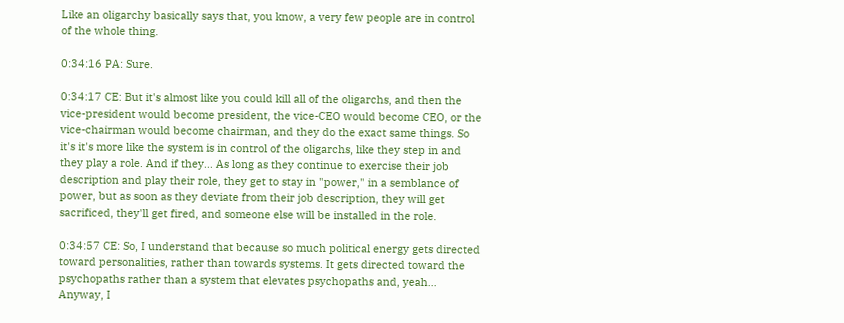Like an oligarchy basically says that, you know, a very few people are in control of the whole thing.

0:34:16 PA: Sure.

0:34:17 CE: But it's almost like you could kill all of the oligarchs, and then the vice-president would become president, the vice-CEO would become CEO, or the vice-chairman would become chairman, and they do the exact same things. So it's it's more like the system is in control of the oligarchs, like they step in and they play a role. And if they... As long as they continue to exercise their job description and play their role, they get to stay in "power," in a semblance of power, but as soon as they deviate from their job description, they will get sacrificed, they'll get fired, and someone else will be installed in the role.

0:34:57 CE: So, I understand that because so much political energy gets directed toward personalities, rather than towards systems. It gets directed toward the psychopaths rather than a system that elevates psychopaths and, yeah... Anyway, I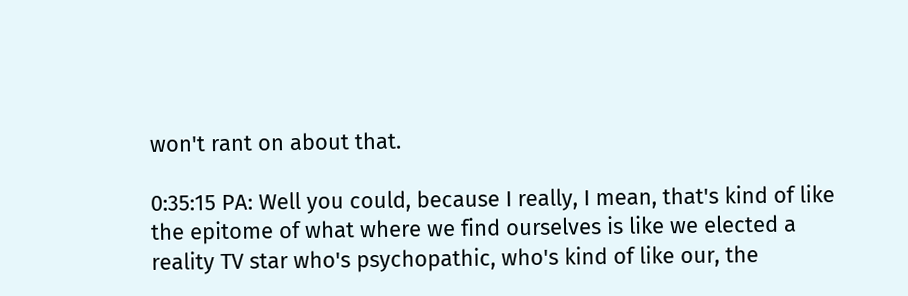won't rant on about that.

0:35:15 PA: Well you could, because I really, I mean, that's kind of like the epitome of what where we find ourselves is like we elected a reality TV star who's psychopathic, who's kind of like our, the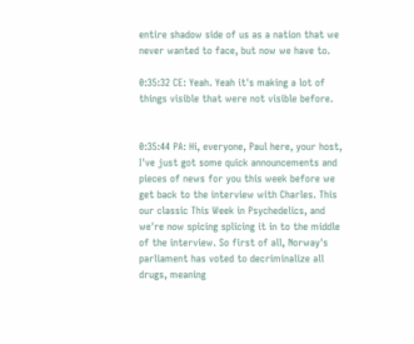entire shadow side of us as a nation that we never wanted to face, but now we have to.

0:35:32 CE: Yeah. Yeah it's making a lot of things visible that were not visible before.


0:35:44 PA: Hi, everyone, Paul here, your host, I've just got some quick announcements and pieces of news for you this week before we get back to the interview with Charles. This our classic This Week in Psychedelics, and we're now spicing splicing it in to the middle of the interview. So first of all, Norway's parliament has voted to decriminalize all drugs, meaning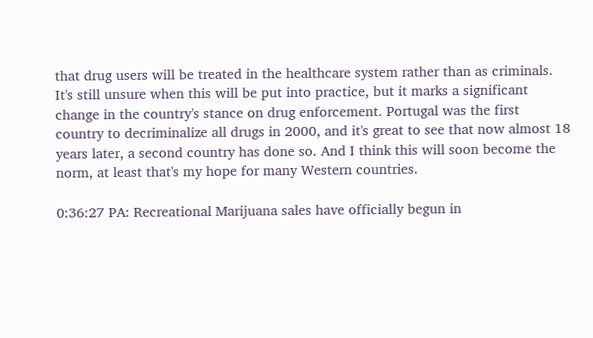that drug users will be treated in the healthcare system rather than as criminals. It's still unsure when this will be put into practice, but it marks a significant change in the country's stance on drug enforcement. Portugal was the first country to decriminalize all drugs in 2000, and it's great to see that now almost 18 years later, a second country has done so. And I think this will soon become the norm, at least that's my hope for many Western countries.

0:36:27 PA: Recreational Marijuana sales have officially begun in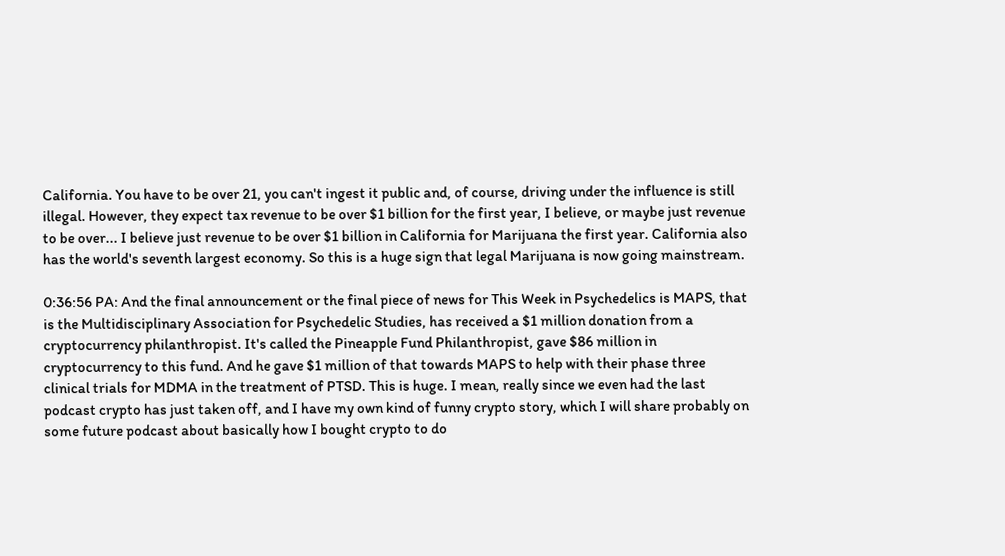California. You have to be over 21, you can't ingest it public and, of course, driving under the influence is still illegal. However, they expect tax revenue to be over $1 billion for the first year, I believe, or maybe just revenue to be over... I believe just revenue to be over $1 billion in California for Marijuana the first year. California also has the world's seventh largest economy. So this is a huge sign that legal Marijuana is now going mainstream.

0:36:56 PA: And the final announcement or the final piece of news for This Week in Psychedelics is MAPS, that is the Multidisciplinary Association for Psychedelic Studies, has received a $1 million donation from a cryptocurrency philanthropist. It's called the Pineapple Fund Philanthropist, gave $86 million in cryptocurrency to this fund. And he gave $1 million of that towards MAPS to help with their phase three clinical trials for MDMA in the treatment of PTSD. This is huge. I mean, really since we even had the last podcast crypto has just taken off, and I have my own kind of funny crypto story, which I will share probably on some future podcast about basically how I bought crypto to do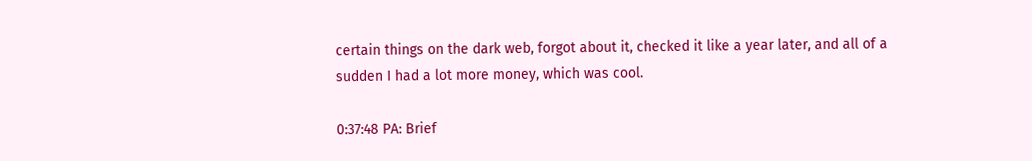certain things on the dark web, forgot about it, checked it like a year later, and all of a sudden I had a lot more money, which was cool.

0:37:48 PA: Brief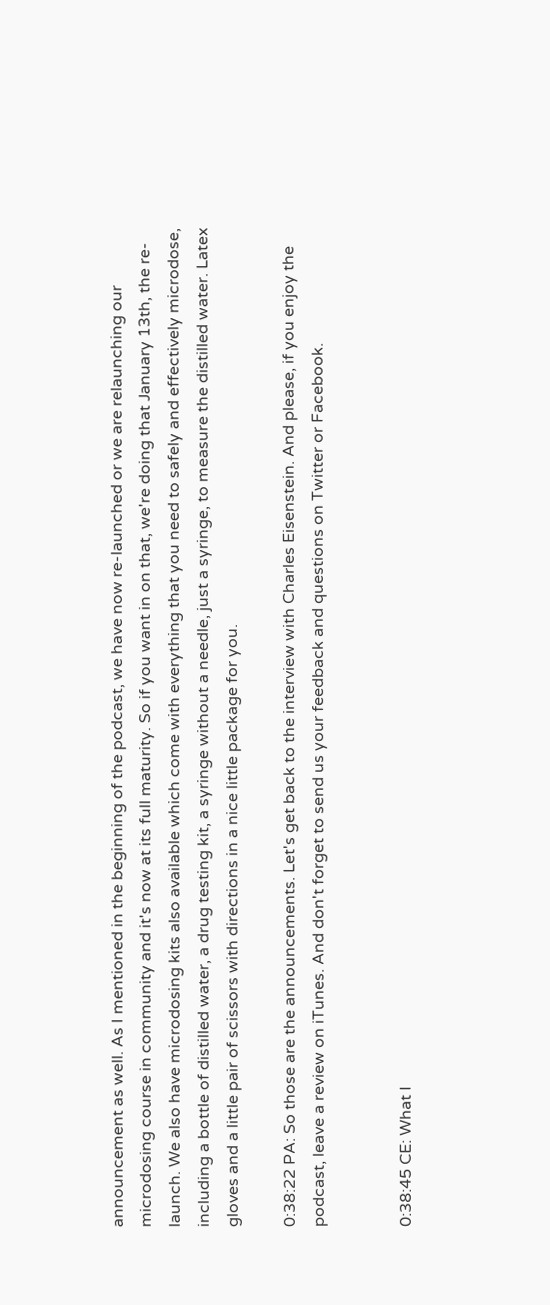announcement as well. As I mentioned in the beginning of the podcast, we have now re-launched or we are relaunching our microdosing course in community and it's now at its full maturity. So if you want in on that, we're doing that January 13th, the re-launch. We also have microdosing kits also available which come with everything that you need to safely and effectively microdose, including a bottle of distilled water, a drug testing kit, a syringe without a needle, just a syringe, to measure the distilled water. Latex gloves and a little pair of scissors with directions in a nice little package for you.

0:38:22 PA: So those are the announcements. Let's get back to the interview with Charles Eisenstein. And please, if you enjoy the podcast, leave a review on iTunes. And don't forget to send us your feedback and questions on Twitter or Facebook.


0:38:45 CE: What I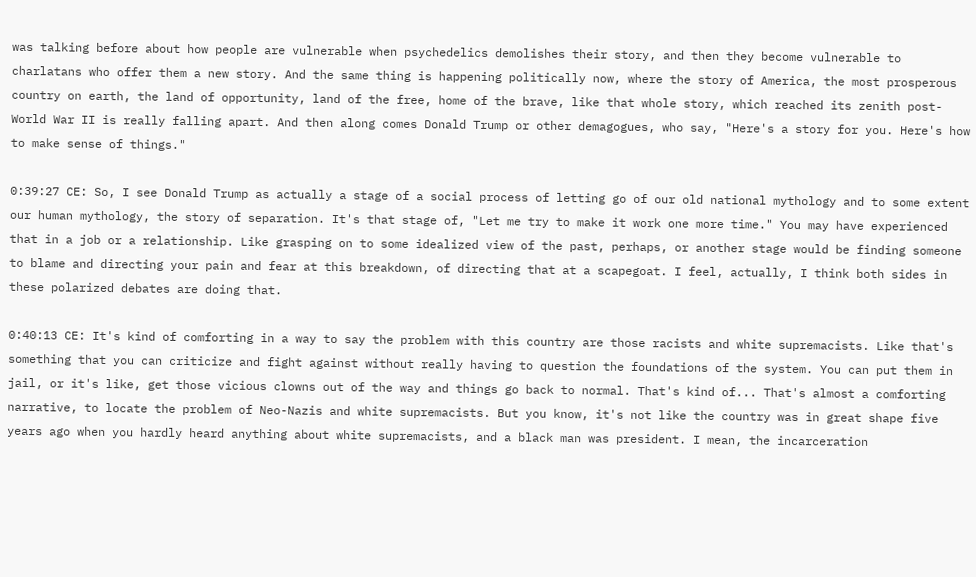was talking before about how people are vulnerable when psychedelics demolishes their story, and then they become vulnerable to charlatans who offer them a new story. And the same thing is happening politically now, where the story of America, the most prosperous country on earth, the land of opportunity, land of the free, home of the brave, like that whole story, which reached its zenith post-World War II is really falling apart. And then along comes Donald Trump or other demagogues, who say, "Here's a story for you. Here's how to make sense of things."

0:39:27 CE: So, I see Donald Trump as actually a stage of a social process of letting go of our old national mythology and to some extent our human mythology, the story of separation. It's that stage of, "Let me try to make it work one more time." You may have experienced that in a job or a relationship. Like grasping on to some idealized view of the past, perhaps, or another stage would be finding someone to blame and directing your pain and fear at this breakdown, of directing that at a scapegoat. I feel, actually, I think both sides in these polarized debates are doing that.

0:40:13 CE: It's kind of comforting in a way to say the problem with this country are those racists and white supremacists. Like that's something that you can criticize and fight against without really having to question the foundations of the system. You can put them in jail, or it's like, get those vicious clowns out of the way and things go back to normal. That's kind of... That's almost a comforting narrative, to locate the problem of Neo-Nazis and white supremacists. But you know, it's not like the country was in great shape five years ago when you hardly heard anything about white supremacists, and a black man was president. I mean, the incarceration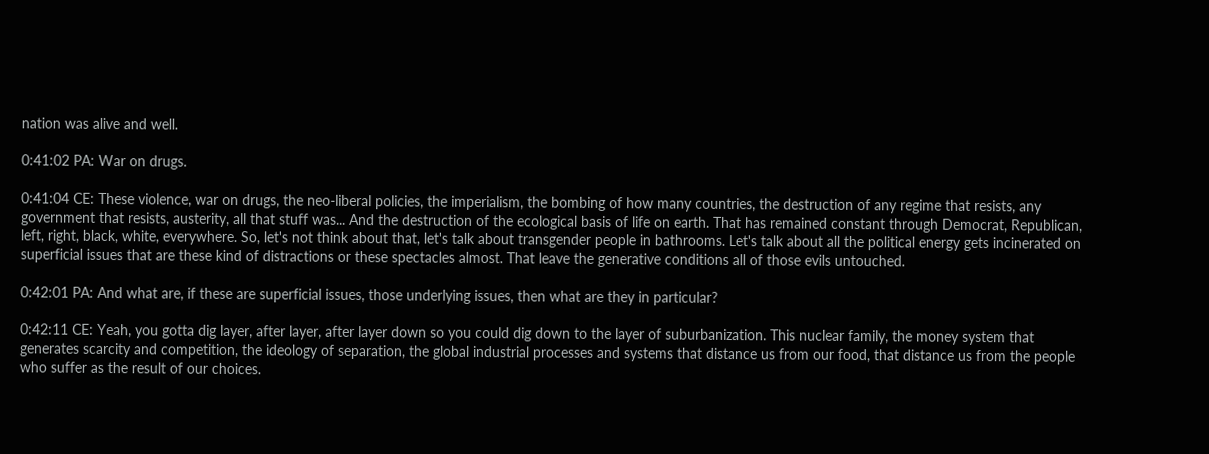nation was alive and well.

0:41:02 PA: War on drugs.

0:41:04 CE: These violence, war on drugs, the neo-liberal policies, the imperialism, the bombing of how many countries, the destruction of any regime that resists, any government that resists, austerity, all that stuff was... And the destruction of the ecological basis of life on earth. That has remained constant through Democrat, Republican, left, right, black, white, everywhere. So, let's not think about that, let's talk about transgender people in bathrooms. Let's talk about all the political energy gets incinerated on superficial issues that are these kind of distractions or these spectacles almost. That leave the generative conditions all of those evils untouched.

0:42:01 PA: And what are, if these are superficial issues, those underlying issues, then what are they in particular?

0:42:11 CE: Yeah, you gotta dig layer, after layer, after layer down so you could dig down to the layer of suburbanization. This nuclear family, the money system that generates scarcity and competition, the ideology of separation, the global industrial processes and systems that distance us from our food, that distance us from the people who suffer as the result of our choices.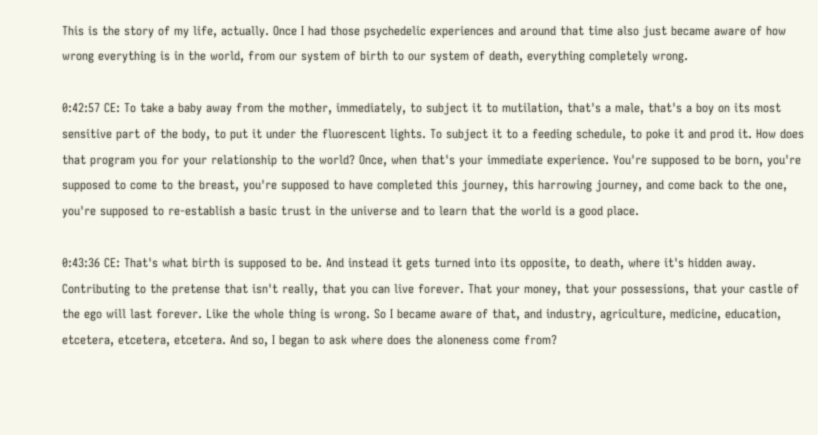This is the story of my life, actually. Once I had those psychedelic experiences and around that time also just became aware of how wrong everything is in the world, from our system of birth to our system of death, everything completely wrong.

0:42:57 CE: To take a baby away from the mother, immediately, to subject it to mutilation, that's a male, that's a boy on its most sensitive part of the body, to put it under the fluorescent lights. To subject it to a feeding schedule, to poke it and prod it. How does that program you for your relationship to the world? Once, when that's your immediate experience. You're supposed to be born, you're supposed to come to the breast, you're supposed to have completed this journey, this harrowing journey, and come back to the one, you're supposed to re-establish a basic trust in the universe and to learn that the world is a good place.

0:43:36 CE: That's what birth is supposed to be. And instead it gets turned into its opposite, to death, where it's hidden away. Contributing to the pretense that isn't really, that you can live forever. That your money, that your possessions, that your castle of the ego will last forever. Like the whole thing is wrong. So I became aware of that, and industry, agriculture, medicine, education, etcetera, etcetera, etcetera. And so, I began to ask where does the aloneness come from?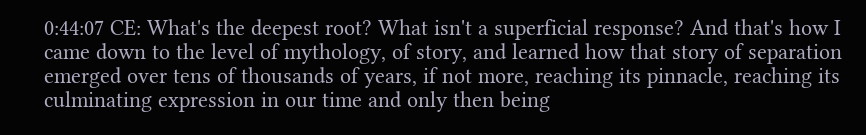0:44:07 CE: What's the deepest root? What isn't a superficial response? And that's how I came down to the level of mythology, of story, and learned how that story of separation emerged over tens of thousands of years, if not more, reaching its pinnacle, reaching its culminating expression in our time and only then being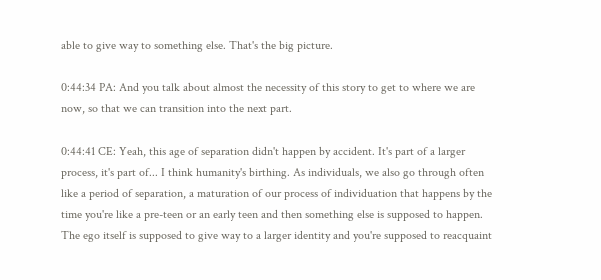able to give way to something else. That's the big picture.

0:44:34 PA: And you talk about almost the necessity of this story to get to where we are now, so that we can transition into the next part.

0:44:41 CE: Yeah, this age of separation didn't happen by accident. It's part of a larger process, it's part of... I think humanity's birthing. As individuals, we also go through often like a period of separation, a maturation of our process of individuation that happens by the time you're like a pre-teen or an early teen and then something else is supposed to happen. The ego itself is supposed to give way to a larger identity and you're supposed to reacquaint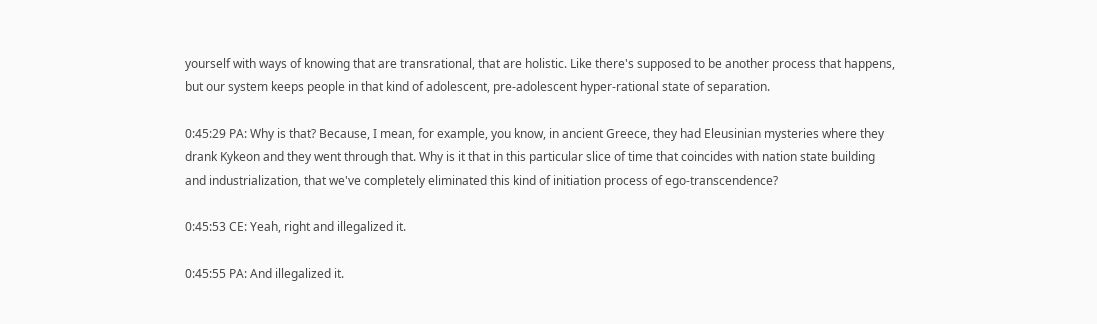yourself with ways of knowing that are transrational, that are holistic. Like there's supposed to be another process that happens, but our system keeps people in that kind of adolescent, pre-adolescent hyper-rational state of separation.

0:45:29 PA: Why is that? Because, I mean, for example, you know, in ancient Greece, they had Eleusinian mysteries where they drank Kykeon and they went through that. Why is it that in this particular slice of time that coincides with nation state building and industrialization, that we've completely eliminated this kind of initiation process of ego-transcendence?

0:45:53 CE: Yeah, right and illegalized it.

0:45:55 PA: And illegalized it.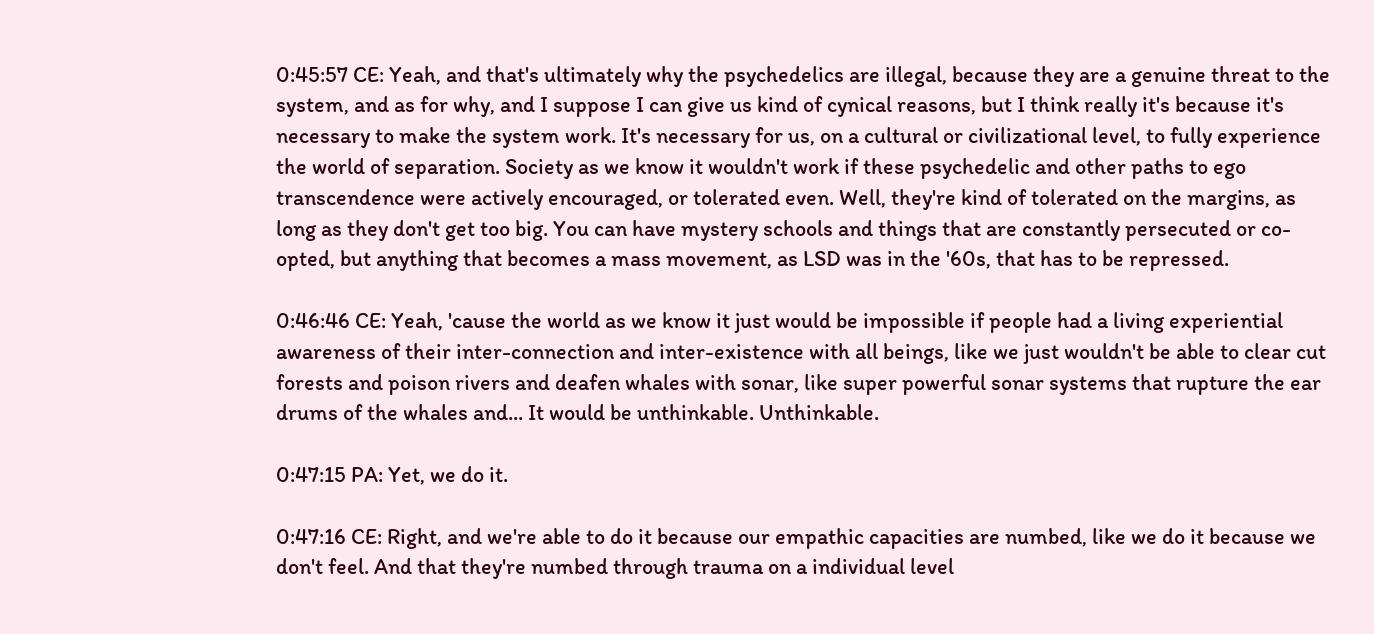0:45:57 CE: Yeah, and that's ultimately why the psychedelics are illegal, because they are a genuine threat to the system, and as for why, and I suppose I can give us kind of cynical reasons, but I think really it's because it's necessary to make the system work. It's necessary for us, on a cultural or civilizational level, to fully experience the world of separation. Society as we know it wouldn't work if these psychedelic and other paths to ego transcendence were actively encouraged, or tolerated even. Well, they're kind of tolerated on the margins, as long as they don't get too big. You can have mystery schools and things that are constantly persecuted or co-opted, but anything that becomes a mass movement, as LSD was in the '60s, that has to be repressed.

0:46:46 CE: Yeah, 'cause the world as we know it just would be impossible if people had a living experiential awareness of their inter-connection and inter-existence with all beings, like we just wouldn't be able to clear cut forests and poison rivers and deafen whales with sonar, like super powerful sonar systems that rupture the ear drums of the whales and... It would be unthinkable. Unthinkable.

0:47:15 PA: Yet, we do it.

0:47:16 CE: Right, and we're able to do it because our empathic capacities are numbed, like we do it because we don't feel. And that they're numbed through trauma on a individual level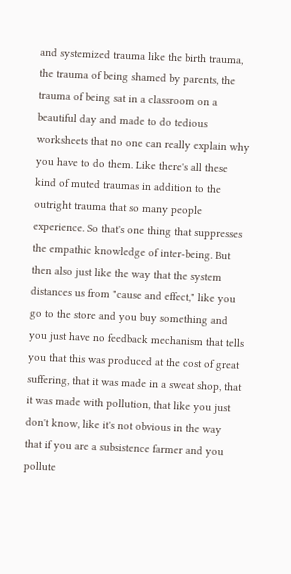and systemized trauma like the birth trauma, the trauma of being shamed by parents, the trauma of being sat in a classroom on a beautiful day and made to do tedious worksheets that no one can really explain why you have to do them. Like there's all these kind of muted traumas in addition to the outright trauma that so many people experience. So that's one thing that suppresses the empathic knowledge of inter-being. But then also just like the way that the system distances us from "cause and effect," like you go to the store and you buy something and you just have no feedback mechanism that tells you that this was produced at the cost of great suffering, that it was made in a sweat shop, that it was made with pollution, that like you just don't know, like it's not obvious in the way that if you are a subsistence farmer and you pollute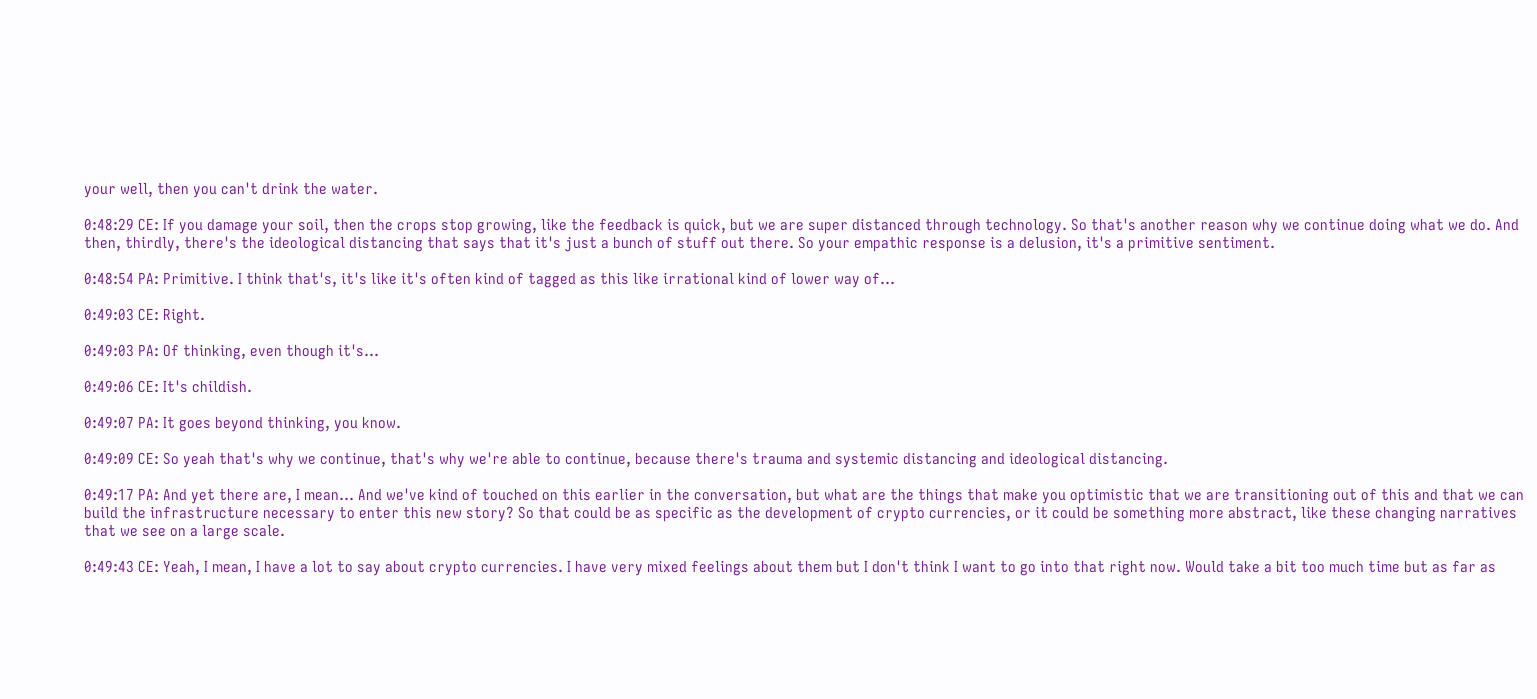your well, then you can't drink the water.

0:48:29 CE: If you damage your soil, then the crops stop growing, like the feedback is quick, but we are super distanced through technology. So that's another reason why we continue doing what we do. And then, thirdly, there's the ideological distancing that says that it's just a bunch of stuff out there. So your empathic response is a delusion, it's a primitive sentiment.

0:48:54 PA: Primitive. I think that's, it's like it's often kind of tagged as this like irrational kind of lower way of...

0:49:03 CE: Right.

0:49:03 PA: Of thinking, even though it's...

0:49:06 CE: It's childish.

0:49:07 PA: It goes beyond thinking, you know.

0:49:09 CE: So yeah that's why we continue, that's why we're able to continue, because there's trauma and systemic distancing and ideological distancing.

0:49:17 PA: And yet there are, I mean... And we've kind of touched on this earlier in the conversation, but what are the things that make you optimistic that we are transitioning out of this and that we can build the infrastructure necessary to enter this new story? So that could be as specific as the development of crypto currencies, or it could be something more abstract, like these changing narratives that we see on a large scale.

0:49:43 CE: Yeah, I mean, I have a lot to say about crypto currencies. I have very mixed feelings about them but I don't think I want to go into that right now. Would take a bit too much time but as far as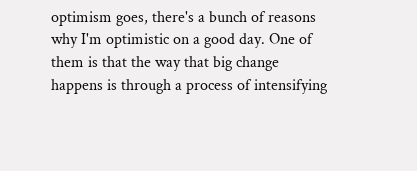optimism goes, there's a bunch of reasons why I'm optimistic on a good day. One of them is that the way that big change happens is through a process of intensifying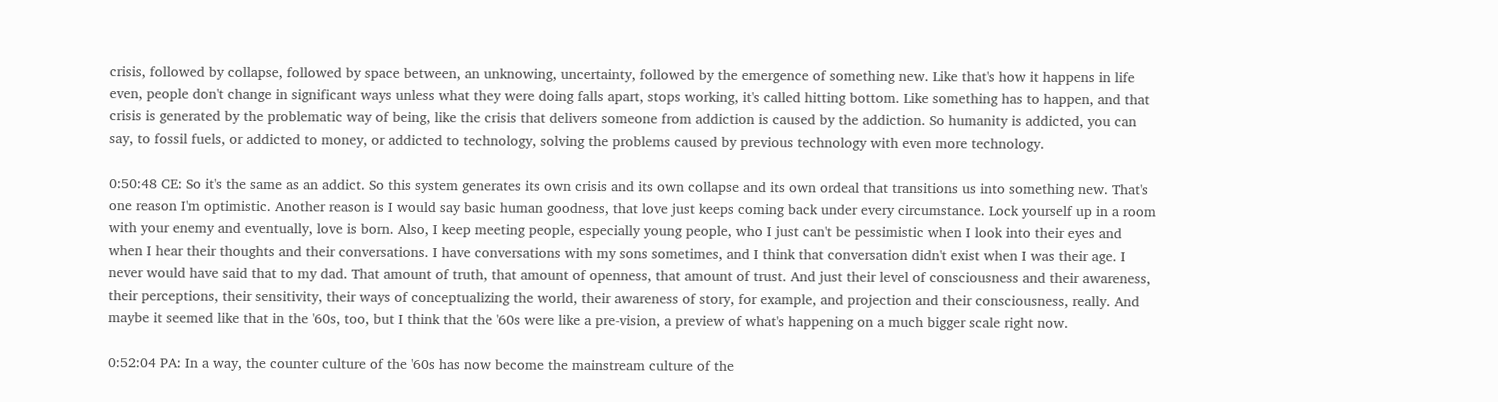crisis, followed by collapse, followed by space between, an unknowing, uncertainty, followed by the emergence of something new. Like that's how it happens in life even, people don't change in significant ways unless what they were doing falls apart, stops working, it's called hitting bottom. Like something has to happen, and that crisis is generated by the problematic way of being, like the crisis that delivers someone from addiction is caused by the addiction. So humanity is addicted, you can say, to fossil fuels, or addicted to money, or addicted to technology, solving the problems caused by previous technology with even more technology.

0:50:48 CE: So it's the same as an addict. So this system generates its own crisis and its own collapse and its own ordeal that transitions us into something new. That's one reason I'm optimistic. Another reason is I would say basic human goodness, that love just keeps coming back under every circumstance. Lock yourself up in a room with your enemy and eventually, love is born. Also, I keep meeting people, especially young people, who I just can't be pessimistic when I look into their eyes and when I hear their thoughts and their conversations. I have conversations with my sons sometimes, and I think that conversation didn't exist when I was their age. I never would have said that to my dad. That amount of truth, that amount of openness, that amount of trust. And just their level of consciousness and their awareness, their perceptions, their sensitivity, their ways of conceptualizing the world, their awareness of story, for example, and projection and their consciousness, really. And maybe it seemed like that in the '60s, too, but I think that the '60s were like a pre-vision, a preview of what's happening on a much bigger scale right now.

0:52:04 PA: In a way, the counter culture of the '60s has now become the mainstream culture of the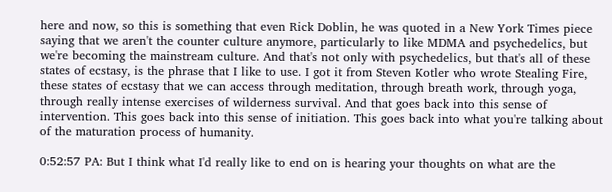here and now, so this is something that even Rick Doblin, he was quoted in a New York Times piece saying that we aren't the counter culture anymore, particularly to like MDMA and psychedelics, but we're becoming the mainstream culture. And that's not only with psychedelics, but that's all of these states of ecstasy, is the phrase that I like to use. I got it from Steven Kotler who wrote Stealing Fire, these states of ecstasy that we can access through meditation, through breath work, through yoga, through really intense exercises of wilderness survival. And that goes back into this sense of intervention. This goes back into this sense of initiation. This goes back into what you're talking about of the maturation process of humanity.

0:52:57 PA: But I think what I'd really like to end on is hearing your thoughts on what are the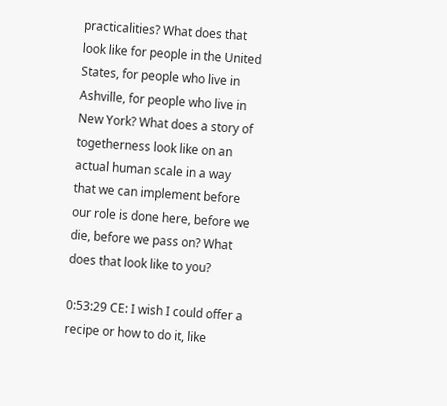practicalities? What does that look like for people in the United States, for people who live in Ashville, for people who live in New York? What does a story of togetherness look like on an actual human scale in a way that we can implement before our role is done here, before we die, before we pass on? What does that look like to you?

0:53:29 CE: I wish I could offer a recipe or how to do it, like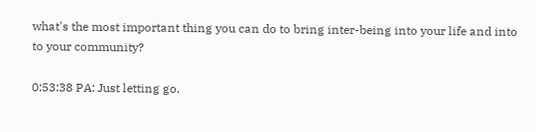what's the most important thing you can do to bring inter-being into your life and into to your community?

0:53:38 PA: Just letting go.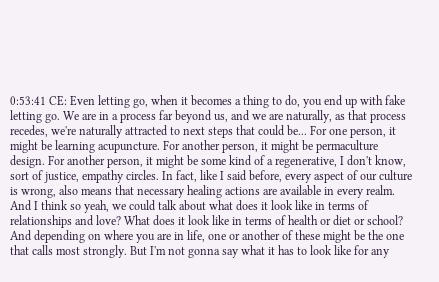0:53:41 CE: Even letting go, when it becomes a thing to do, you end up with fake letting go. We are in a process far beyond us, and we are naturally, as that process recedes, we're naturally attracted to next steps that could be... For one person, it might be learning acupuncture. For another person, it might be permaculture design. For another person, it might be some kind of a regenerative, I don't know, sort of justice, empathy circles. In fact, like I said before, every aspect of our culture is wrong, also means that necessary healing actions are available in every realm. And I think so yeah, we could talk about what does it look like in terms of relationships and love? What does it look like in terms of health or diet or school? And depending on where you are in life, one or another of these might be the one that calls most strongly. But I'm not gonna say what it has to look like for any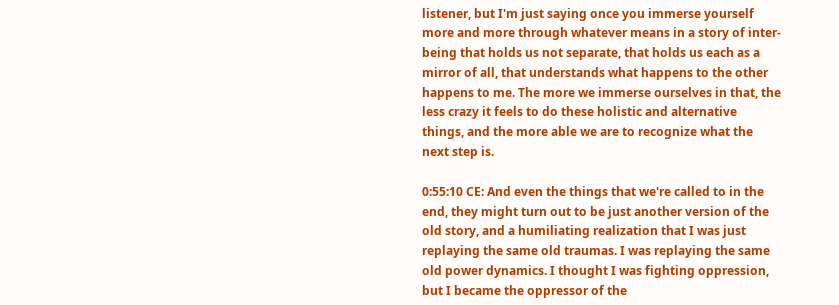listener, but I'm just saying once you immerse yourself more and more through whatever means in a story of inter-being that holds us not separate, that holds us each as a mirror of all, that understands what happens to the other happens to me. The more we immerse ourselves in that, the less crazy it feels to do these holistic and alternative things, and the more able we are to recognize what the next step is.

0:55:10 CE: And even the things that we're called to in the end, they might turn out to be just another version of the old story, and a humiliating realization that I was just replaying the same old traumas. I was replaying the same old power dynamics. I thought I was fighting oppression, but I became the oppressor of the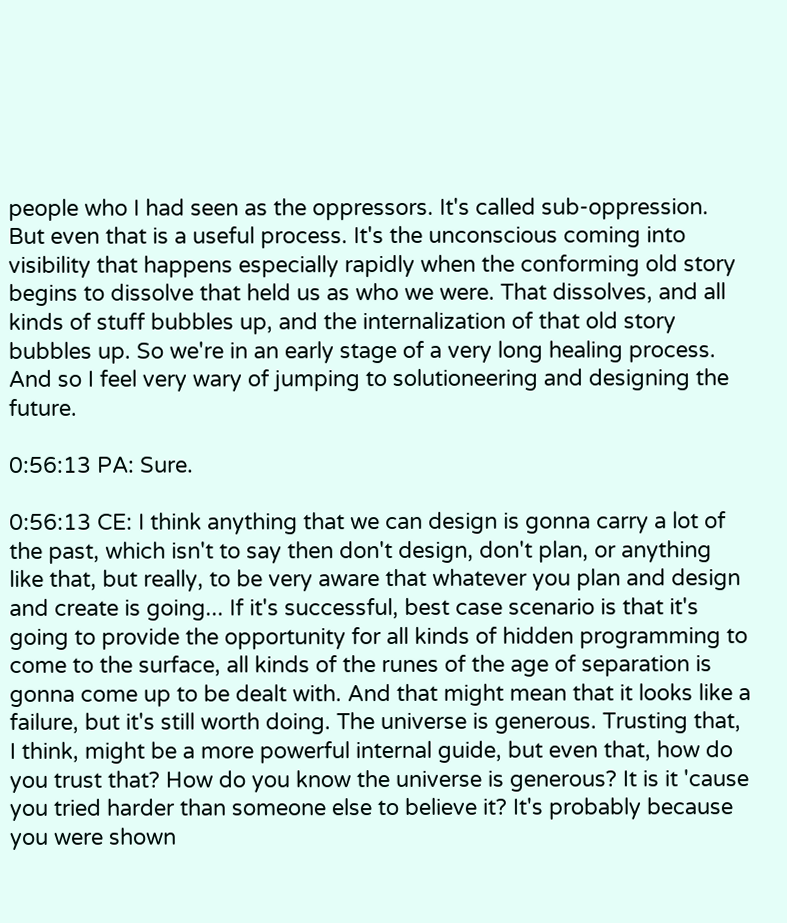people who I had seen as the oppressors. It's called sub-oppression. But even that is a useful process. It's the unconscious coming into visibility that happens especially rapidly when the conforming old story begins to dissolve that held us as who we were. That dissolves, and all kinds of stuff bubbles up, and the internalization of that old story bubbles up. So we're in an early stage of a very long healing process. And so I feel very wary of jumping to solutioneering and designing the future.

0:56:13 PA: Sure.

0:56:13 CE: I think anything that we can design is gonna carry a lot of the past, which isn't to say then don't design, don't plan, or anything like that, but really, to be very aware that whatever you plan and design and create is going... If it's successful, best case scenario is that it's going to provide the opportunity for all kinds of hidden programming to come to the surface, all kinds of the runes of the age of separation is gonna come up to be dealt with. And that might mean that it looks like a failure, but it's still worth doing. The universe is generous. Trusting that, I think, might be a more powerful internal guide, but even that, how do you trust that? How do you know the universe is generous? It is it 'cause you tried harder than someone else to believe it? It's probably because you were shown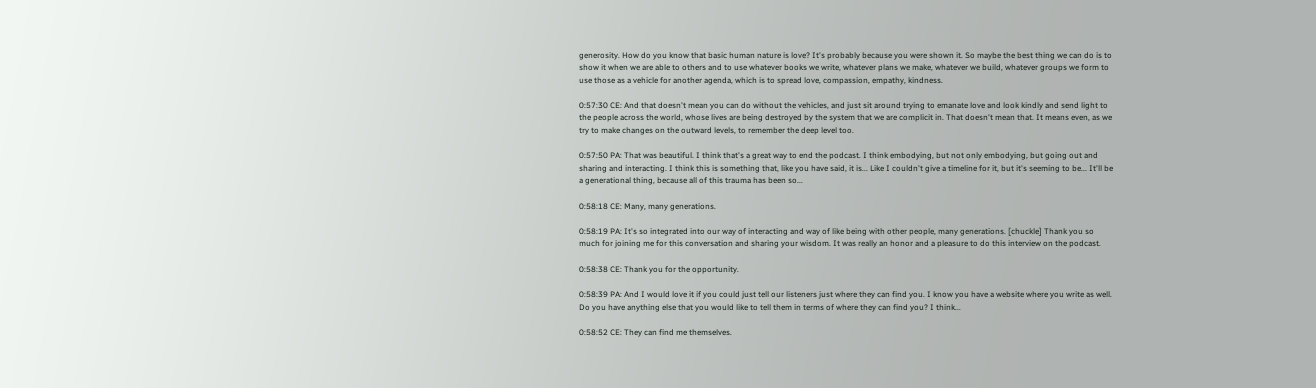generosity. How do you know that basic human nature is love? It's probably because you were shown it. So maybe the best thing we can do is to show it when we are able to others and to use whatever books we write, whatever plans we make, whatever we build, whatever groups we form to use those as a vehicle for another agenda, which is to spread love, compassion, empathy, kindness.

0:57:30 CE: And that doesn't mean you can do without the vehicles, and just sit around trying to emanate love and look kindly and send light to the people across the world, whose lives are being destroyed by the system that we are complicit in. That doesn't mean that. It means even, as we try to make changes on the outward levels, to remember the deep level too.

0:57:50 PA: That was beautiful. I think that's a great way to end the podcast. I think embodying, but not only embodying, but going out and sharing and interacting. I think this is something that, like you have said, it is... Like I couldn't give a timeline for it, but it's seeming to be... It'll be a generational thing, because all of this trauma has been so...

0:58:18 CE: Many, many generations.

0:58:19 PA: It's so integrated into our way of interacting and way of like being with other people, many generations. [chuckle] Thank you so much for joining me for this conversation and sharing your wisdom. It was really an honor and a pleasure to do this interview on the podcast.

0:58:38 CE: Thank you for the opportunity.

0:58:39 PA: And I would love it if you could just tell our listeners just where they can find you. I know you have a website where you write as well. Do you have anything else that you would like to tell them in terms of where they can find you? I think...

0:58:52 CE: They can find me themselves.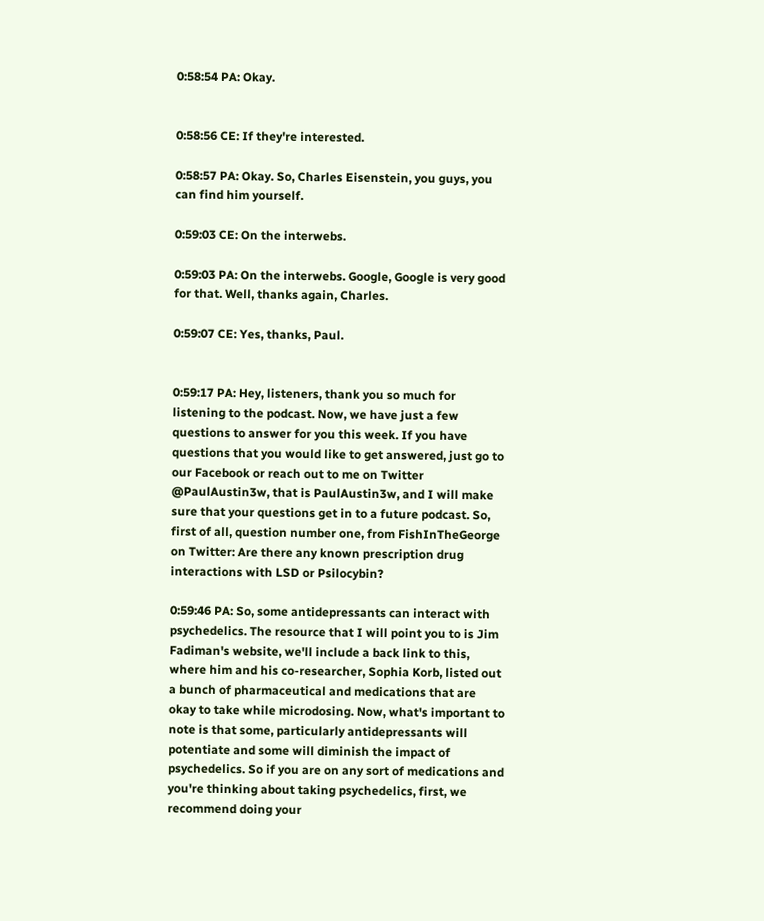0:58:54 PA: Okay.


0:58:56 CE: If they're interested.

0:58:57 PA: Okay. So, Charles Eisenstein, you guys, you can find him yourself.

0:59:03 CE: On the interwebs.

0:59:03 PA: On the interwebs. Google, Google is very good for that. Well, thanks again, Charles.

0:59:07 CE: Yes, thanks, Paul.


0:59:17 PA: Hey, listeners, thank you so much for listening to the podcast. Now, we have just a few questions to answer for you this week. If you have questions that you would like to get answered, just go to our Facebook or reach out to me on Twitter @PaulAustin3w, that is PaulAustin3w, and I will make sure that your questions get in to a future podcast. So, first of all, question number one, from FishInTheGeorge on Twitter: Are there any known prescription drug interactions with LSD or Psilocybin?

0:59:46 PA: So, some antidepressants can interact with psychedelics. The resource that I will point you to is Jim Fadiman's website, we'll include a back link to this, where him and his co-researcher, Sophia Korb, listed out a bunch of pharmaceutical and medications that are okay to take while microdosing. Now, what's important to note is that some, particularly antidepressants will potentiate and some will diminish the impact of psychedelics. So if you are on any sort of medications and you're thinking about taking psychedelics, first, we recommend doing your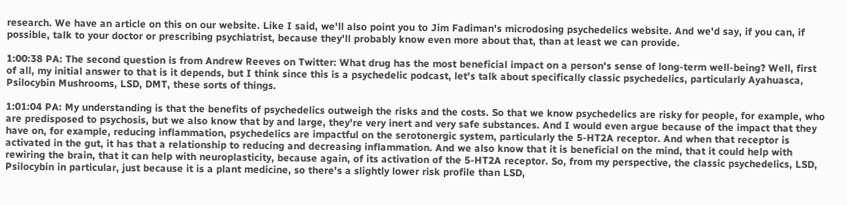research. We have an article on this on our website. Like I said, we'll also point you to Jim Fadiman's microdosing psychedelics website. And we'd say, if you can, if possible, talk to your doctor or prescribing psychiatrist, because they'll probably know even more about that, than at least we can provide.

1:00:38 PA: The second question is from Andrew Reeves on Twitter: What drug has the most beneficial impact on a person's sense of long-term well-being? Well, first of all, my initial answer to that is it depends, but I think since this is a psychedelic podcast, let's talk about specifically classic psychedelics, particularly Ayahuasca, Psilocybin Mushrooms, LSD, DMT, these sorts of things.

1:01:04 PA: My understanding is that the benefits of psychedelics outweigh the risks and the costs. So that we know psychedelics are risky for people, for example, who are predisposed to psychosis, but we also know that by and large, they're very inert and very safe substances. And I would even argue because of the impact that they have on, for example, reducing inflammation, psychedelics are impactful on the serotonergic system, particularly the 5-HT2A receptor. And when that receptor is activated in the gut, it has that a relationship to reducing and decreasing inflammation. And we also know that it is beneficial on the mind, that it could help with rewiring the brain, that it can help with neuroplasticity, because again, of its activation of the 5-HT2A receptor. So, from my perspective, the classic psychedelics, LSD, Psilocybin in particular, just because it is a plant medicine, so there's a slightly lower risk profile than LSD,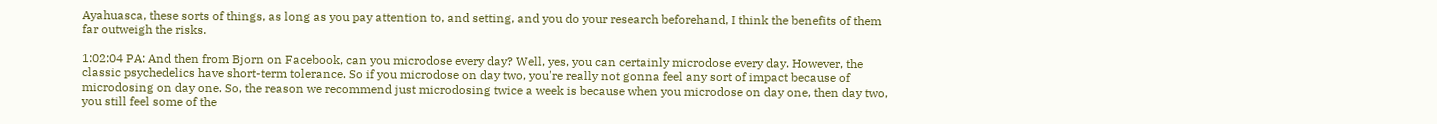Ayahuasca, these sorts of things, as long as you pay attention to, and setting, and you do your research beforehand, I think the benefits of them far outweigh the risks.

1:02:04 PA: And then from Bjorn on Facebook, can you microdose every day? Well, yes, you can certainly microdose every day. However, the classic psychedelics have short-term tolerance. So if you microdose on day two, you're really not gonna feel any sort of impact because of microdosing on day one. So, the reason we recommend just microdosing twice a week is because when you microdose on day one, then day two, you still feel some of the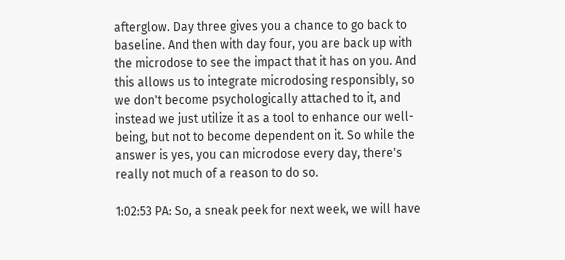afterglow. Day three gives you a chance to go back to baseline. And then with day four, you are back up with the microdose to see the impact that it has on you. And this allows us to integrate microdosing responsibly, so we don't become psychologically attached to it, and instead we just utilize it as a tool to enhance our well-being, but not to become dependent on it. So while the answer is yes, you can microdose every day, there's really not much of a reason to do so.

1:02:53 PA: So, a sneak peek for next week, we will have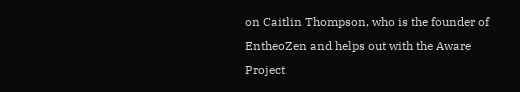on Caitlin Thompson, who is the founder of EntheoZen and helps out with the Aware Project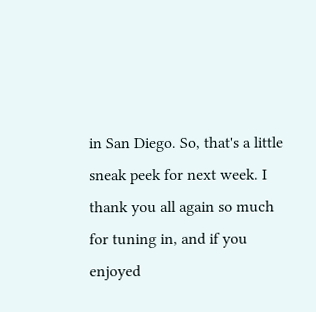in San Diego. So, that's a little sneak peek for next week. I thank you all again so much for tuning in, and if you enjoyed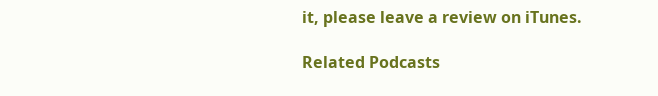it, please leave a review on iTunes.

Related Podcasts